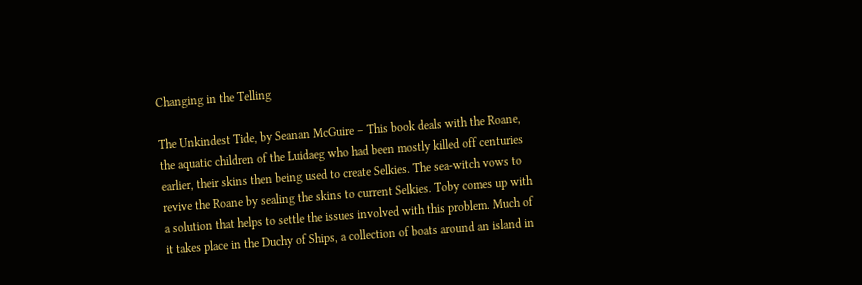Changing in the Telling

The Unkindest Tide, by Seanan McGuire – This book deals with the Roane, the aquatic children of the Luidaeg who had been mostly killed off centuries earlier, their skins then being used to create Selkies. The sea-witch vows to revive the Roane by sealing the skins to current Selkies. Toby comes up with a solution that helps to settle the issues involved with this problem. Much of it takes place in the Duchy of Ships, a collection of boats around an island in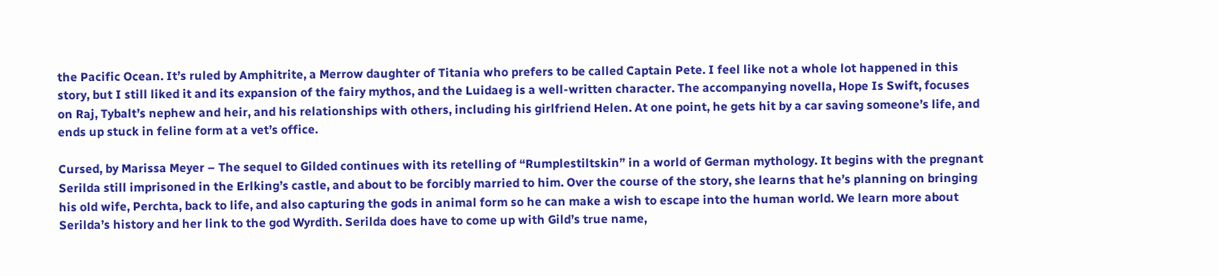the Pacific Ocean. It’s ruled by Amphitrite, a Merrow daughter of Titania who prefers to be called Captain Pete. I feel like not a whole lot happened in this story, but I still liked it and its expansion of the fairy mythos, and the Luidaeg is a well-written character. The accompanying novella, Hope Is Swift, focuses on Raj, Tybalt’s nephew and heir, and his relationships with others, including his girlfriend Helen. At one point, he gets hit by a car saving someone’s life, and ends up stuck in feline form at a vet’s office.

Cursed, by Marissa Meyer – The sequel to Gilded continues with its retelling of “Rumplestiltskin” in a world of German mythology. It begins with the pregnant Serilda still imprisoned in the Erlking’s castle, and about to be forcibly married to him. Over the course of the story, she learns that he’s planning on bringing his old wife, Perchta, back to life, and also capturing the gods in animal form so he can make a wish to escape into the human world. We learn more about Serilda’s history and her link to the god Wyrdith. Serilda does have to come up with Gild’s true name,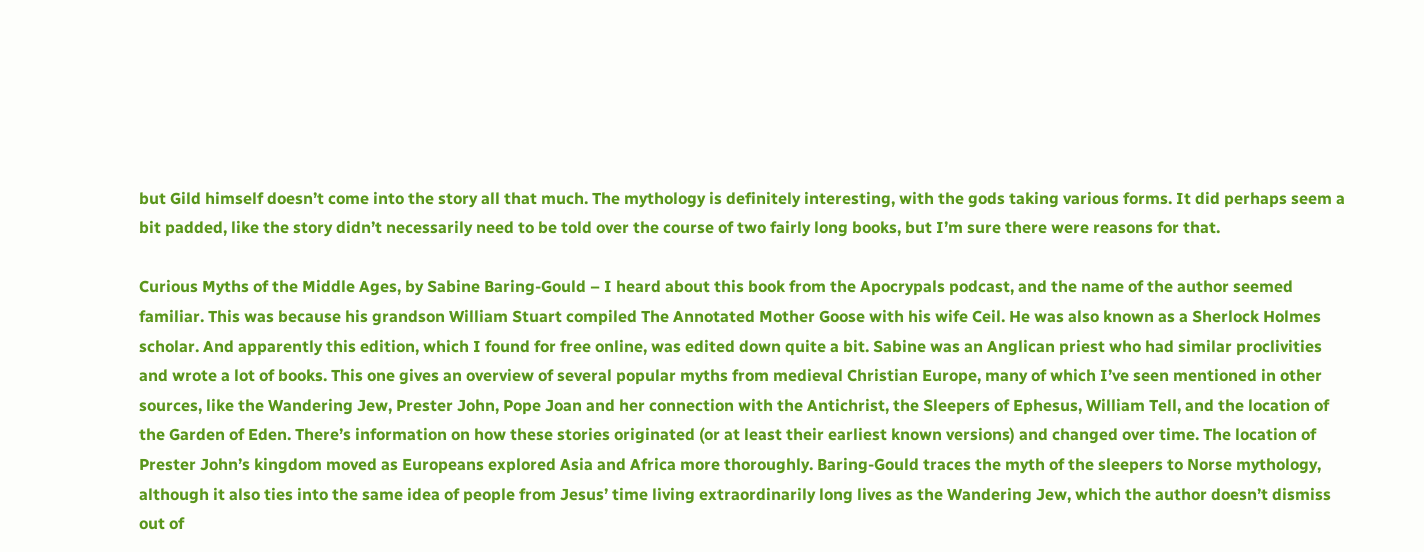but Gild himself doesn’t come into the story all that much. The mythology is definitely interesting, with the gods taking various forms. It did perhaps seem a bit padded, like the story didn’t necessarily need to be told over the course of two fairly long books, but I’m sure there were reasons for that.

Curious Myths of the Middle Ages, by Sabine Baring-Gould – I heard about this book from the Apocrypals podcast, and the name of the author seemed familiar. This was because his grandson William Stuart compiled The Annotated Mother Goose with his wife Ceil. He was also known as a Sherlock Holmes scholar. And apparently this edition, which I found for free online, was edited down quite a bit. Sabine was an Anglican priest who had similar proclivities and wrote a lot of books. This one gives an overview of several popular myths from medieval Christian Europe, many of which I’ve seen mentioned in other sources, like the Wandering Jew, Prester John, Pope Joan and her connection with the Antichrist, the Sleepers of Ephesus, William Tell, and the location of the Garden of Eden. There’s information on how these stories originated (or at least their earliest known versions) and changed over time. The location of Prester John’s kingdom moved as Europeans explored Asia and Africa more thoroughly. Baring-Gould traces the myth of the sleepers to Norse mythology, although it also ties into the same idea of people from Jesus’ time living extraordinarily long lives as the Wandering Jew, which the author doesn’t dismiss out of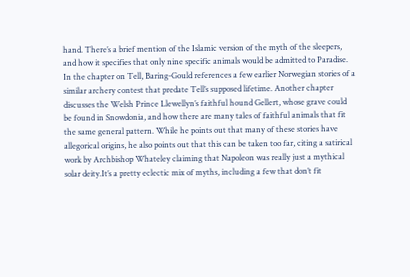hand. There’s a brief mention of the Islamic version of the myth of the sleepers, and how it specifies that only nine specific animals would be admitted to Paradise. In the chapter on Tell, Baring-Gould references a few earlier Norwegian stories of a similar archery contest that predate Tell’s supposed lifetime. Another chapter discusses the Welsh Prince Llewellyn’s faithful hound Gellert, whose grave could be found in Snowdonia, and how there are many tales of faithful animals that fit the same general pattern. While he points out that many of these stories have allegorical origins, he also points out that this can be taken too far, citing a satirical work by Archbishop Whateley claiming that Napoleon was really just a mythical solar deity.It’s a pretty eclectic mix of myths, including a few that don’t fit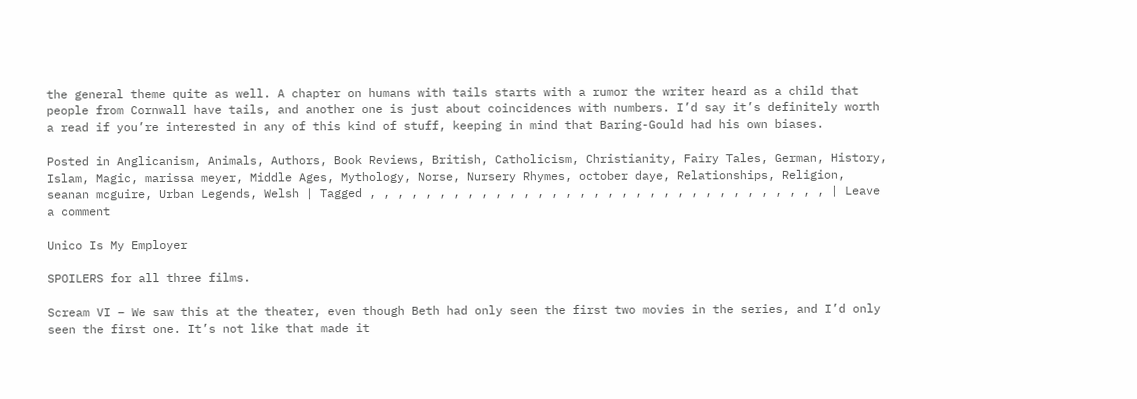the general theme quite as well. A chapter on humans with tails starts with a rumor the writer heard as a child that people from Cornwall have tails, and another one is just about coincidences with numbers. I’d say it’s definitely worth a read if you’re interested in any of this kind of stuff, keeping in mind that Baring-Gould had his own biases.

Posted in Anglicanism, Animals, Authors, Book Reviews, British, Catholicism, Christianity, Fairy Tales, German, History, Islam, Magic, marissa meyer, Middle Ages, Mythology, Norse, Nursery Rhymes, october daye, Relationships, Religion, seanan mcguire, Urban Legends, Welsh | Tagged , , , , , , , , , , , , , , , , , , , , , , , , , , , , , , , , , | Leave a comment

Unico Is My Employer

SPOILERS for all three films.

Scream VI – We saw this at the theater, even though Beth had only seen the first two movies in the series, and I’d only seen the first one. It’s not like that made it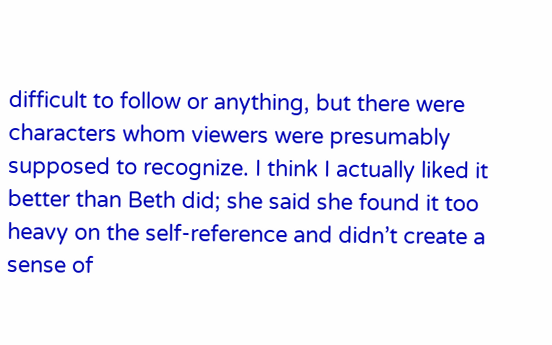difficult to follow or anything, but there were characters whom viewers were presumably supposed to recognize. I think I actually liked it better than Beth did; she said she found it too heavy on the self-reference and didn’t create a sense of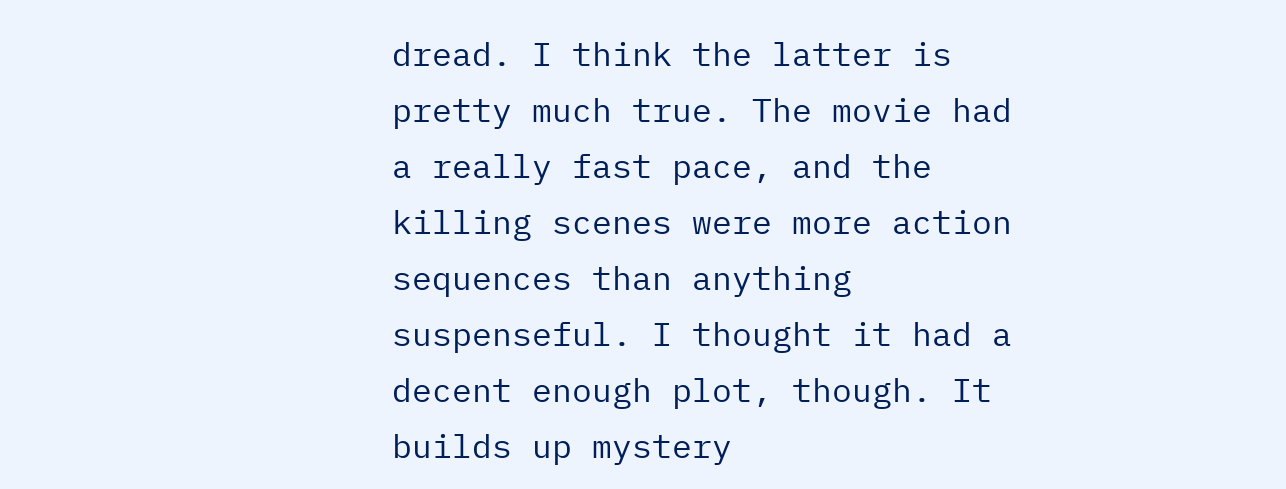dread. I think the latter is pretty much true. The movie had a really fast pace, and the killing scenes were more action sequences than anything suspenseful. I thought it had a decent enough plot, though. It builds up mystery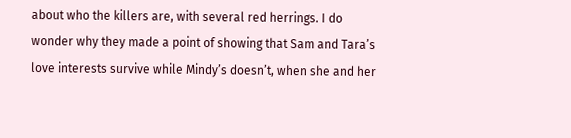about who the killers are, with several red herrings. I do wonder why they made a point of showing that Sam and Tara’s love interests survive while Mindy’s doesn’t, when she and her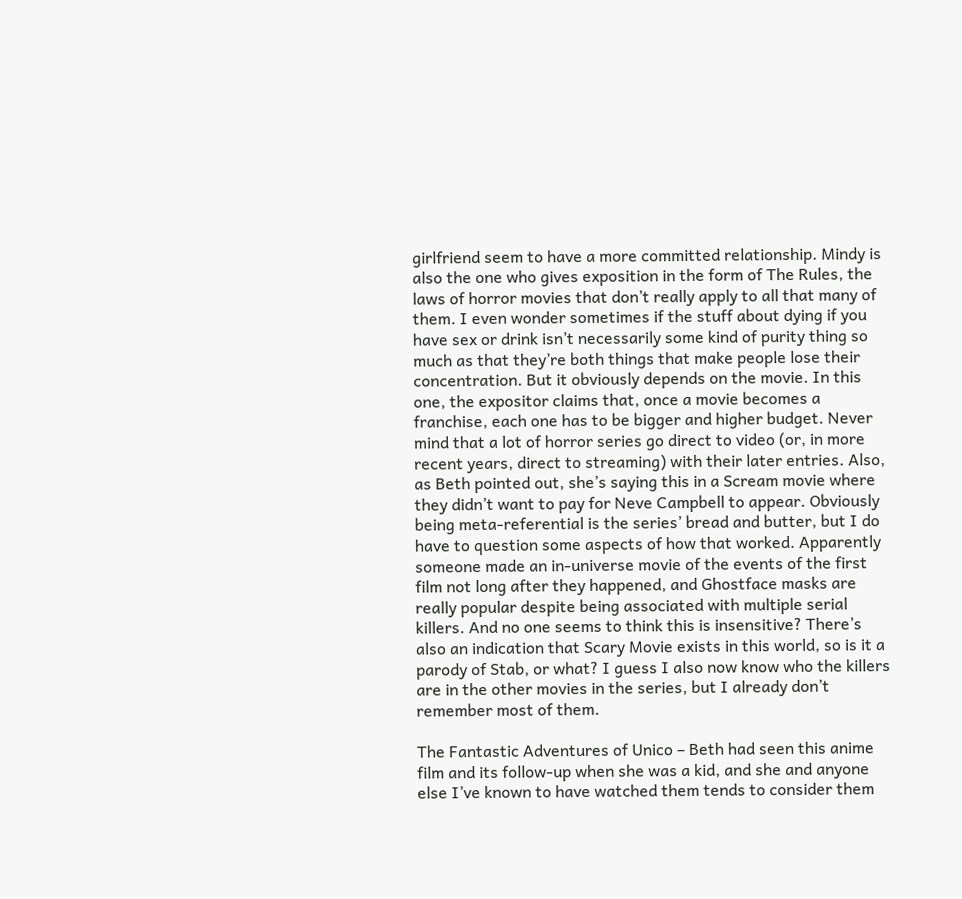girlfriend seem to have a more committed relationship. Mindy is also the one who gives exposition in the form of The Rules, the laws of horror movies that don’t really apply to all that many of them. I even wonder sometimes if the stuff about dying if you have sex or drink isn’t necessarily some kind of purity thing so much as that they’re both things that make people lose their concentration. But it obviously depends on the movie. In this one, the expositor claims that, once a movie becomes a franchise, each one has to be bigger and higher budget. Never mind that a lot of horror series go direct to video (or, in more recent years, direct to streaming) with their later entries. Also, as Beth pointed out, she’s saying this in a Scream movie where they didn’t want to pay for Neve Campbell to appear. Obviously being meta-referential is the series’ bread and butter, but I do have to question some aspects of how that worked. Apparently someone made an in-universe movie of the events of the first film not long after they happened, and Ghostface masks are really popular despite being associated with multiple serial killers. And no one seems to think this is insensitive? There’s also an indication that Scary Movie exists in this world, so is it a parody of Stab, or what? I guess I also now know who the killers are in the other movies in the series, but I already don’t remember most of them.

The Fantastic Adventures of Unico – Beth had seen this anime film and its follow-up when she was a kid, and she and anyone else I’ve known to have watched them tends to consider them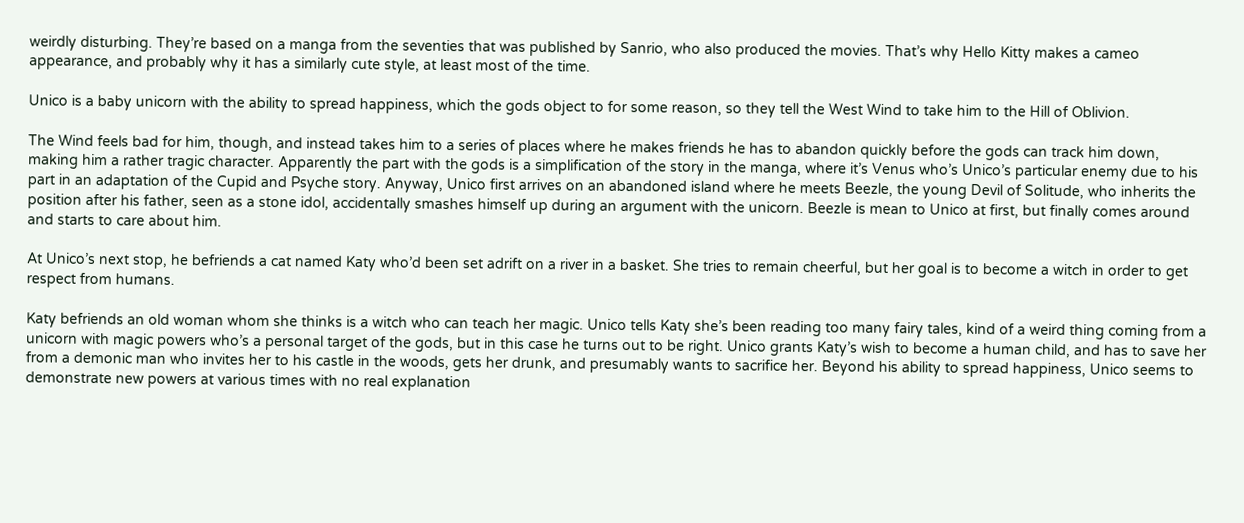weirdly disturbing. They’re based on a manga from the seventies that was published by Sanrio, who also produced the movies. That’s why Hello Kitty makes a cameo appearance, and probably why it has a similarly cute style, at least most of the time.

Unico is a baby unicorn with the ability to spread happiness, which the gods object to for some reason, so they tell the West Wind to take him to the Hill of Oblivion.

The Wind feels bad for him, though, and instead takes him to a series of places where he makes friends he has to abandon quickly before the gods can track him down, making him a rather tragic character. Apparently the part with the gods is a simplification of the story in the manga, where it’s Venus who’s Unico’s particular enemy due to his part in an adaptation of the Cupid and Psyche story. Anyway, Unico first arrives on an abandoned island where he meets Beezle, the young Devil of Solitude, who inherits the position after his father, seen as a stone idol, accidentally smashes himself up during an argument with the unicorn. Beezle is mean to Unico at first, but finally comes around and starts to care about him.

At Unico’s next stop, he befriends a cat named Katy who’d been set adrift on a river in a basket. She tries to remain cheerful, but her goal is to become a witch in order to get respect from humans.

Katy befriends an old woman whom she thinks is a witch who can teach her magic. Unico tells Katy she’s been reading too many fairy tales, kind of a weird thing coming from a unicorn with magic powers who’s a personal target of the gods, but in this case he turns out to be right. Unico grants Katy’s wish to become a human child, and has to save her from a demonic man who invites her to his castle in the woods, gets her drunk, and presumably wants to sacrifice her. Beyond his ability to spread happiness, Unico seems to demonstrate new powers at various times with no real explanation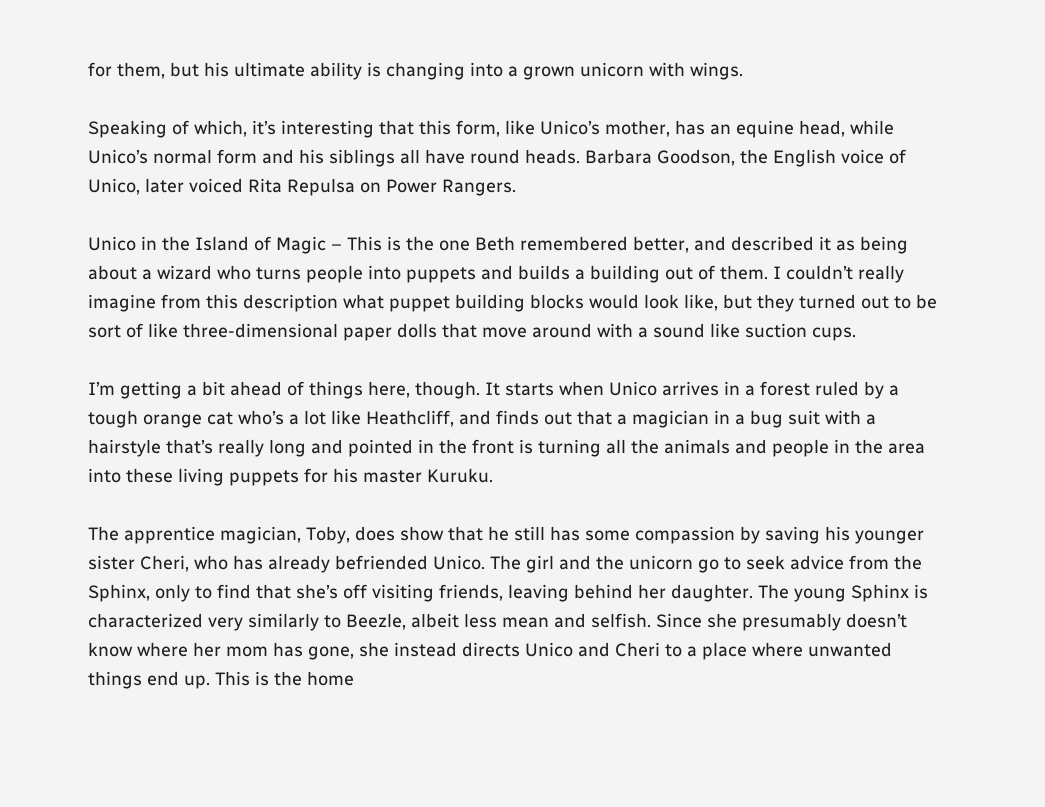for them, but his ultimate ability is changing into a grown unicorn with wings.

Speaking of which, it’s interesting that this form, like Unico’s mother, has an equine head, while Unico’s normal form and his siblings all have round heads. Barbara Goodson, the English voice of Unico, later voiced Rita Repulsa on Power Rangers.

Unico in the Island of Magic – This is the one Beth remembered better, and described it as being about a wizard who turns people into puppets and builds a building out of them. I couldn’t really imagine from this description what puppet building blocks would look like, but they turned out to be sort of like three-dimensional paper dolls that move around with a sound like suction cups.

I’m getting a bit ahead of things here, though. It starts when Unico arrives in a forest ruled by a tough orange cat who’s a lot like Heathcliff, and finds out that a magician in a bug suit with a hairstyle that’s really long and pointed in the front is turning all the animals and people in the area into these living puppets for his master Kuruku.

The apprentice magician, Toby, does show that he still has some compassion by saving his younger sister Cheri, who has already befriended Unico. The girl and the unicorn go to seek advice from the Sphinx, only to find that she’s off visiting friends, leaving behind her daughter. The young Sphinx is characterized very similarly to Beezle, albeit less mean and selfish. Since she presumably doesn’t know where her mom has gone, she instead directs Unico and Cheri to a place where unwanted things end up. This is the home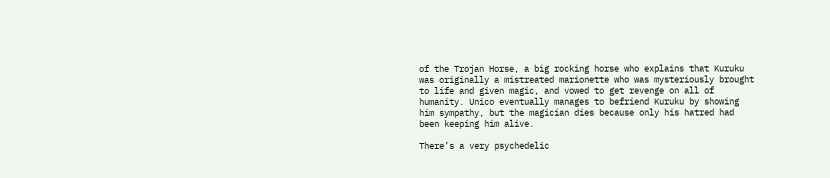of the Trojan Horse, a big rocking horse who explains that Kuruku was originally a mistreated marionette who was mysteriously brought to life and given magic, and vowed to get revenge on all of humanity. Unico eventually manages to befriend Kuruku by showing him sympathy, but the magician dies because only his hatred had been keeping him alive.

There’s a very psychedelic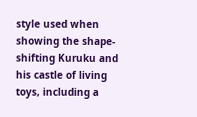style used when showing the shape-shifting Kuruku and his castle of living toys, including a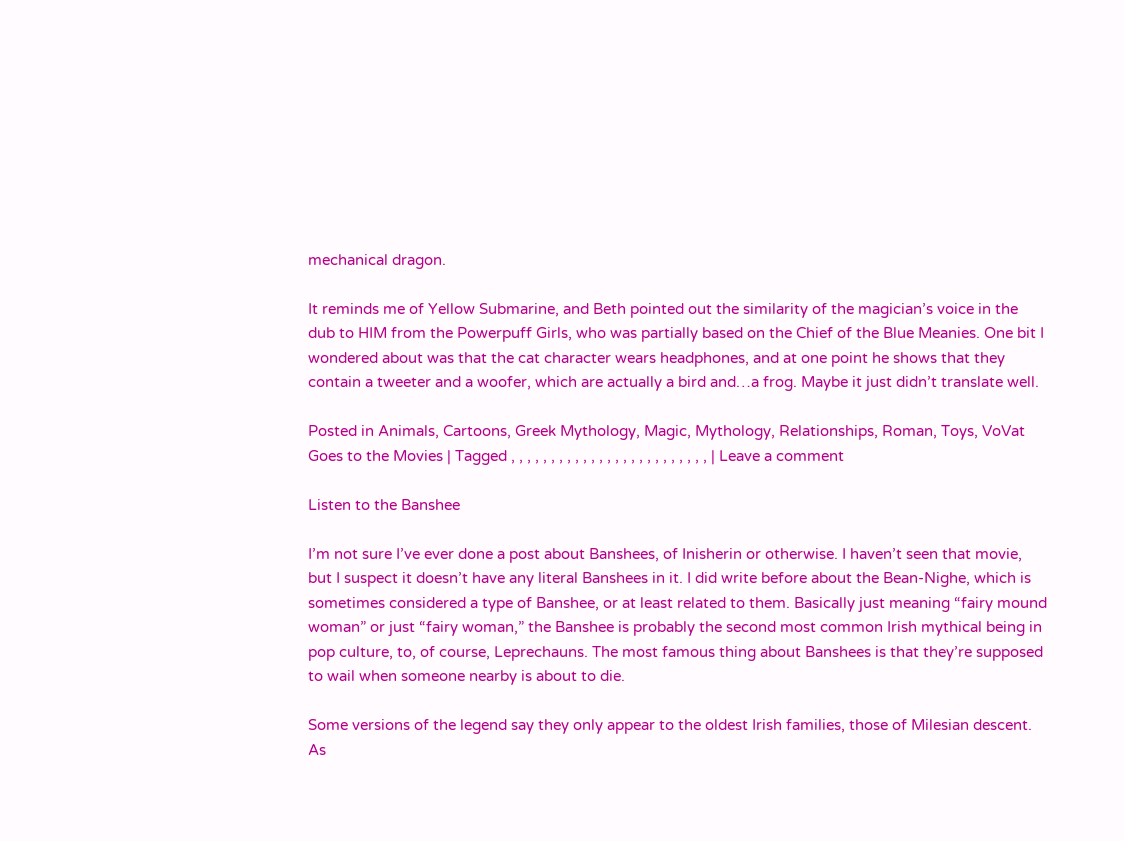mechanical dragon.

It reminds me of Yellow Submarine, and Beth pointed out the similarity of the magician’s voice in the dub to HIM from the Powerpuff Girls, who was partially based on the Chief of the Blue Meanies. One bit I wondered about was that the cat character wears headphones, and at one point he shows that they contain a tweeter and a woofer, which are actually a bird and…a frog. Maybe it just didn’t translate well.

Posted in Animals, Cartoons, Greek Mythology, Magic, Mythology, Relationships, Roman, Toys, VoVat Goes to the Movies | Tagged , , , , , , , , , , , , , , , , , , , , , , , , , | Leave a comment

Listen to the Banshee

I’m not sure I’ve ever done a post about Banshees, of Inisherin or otherwise. I haven’t seen that movie, but I suspect it doesn’t have any literal Banshees in it. I did write before about the Bean-Nighe, which is sometimes considered a type of Banshee, or at least related to them. Basically just meaning “fairy mound woman” or just “fairy woman,” the Banshee is probably the second most common Irish mythical being in pop culture, to, of course, Leprechauns. The most famous thing about Banshees is that they’re supposed to wail when someone nearby is about to die.

Some versions of the legend say they only appear to the oldest Irish families, those of Milesian descent. As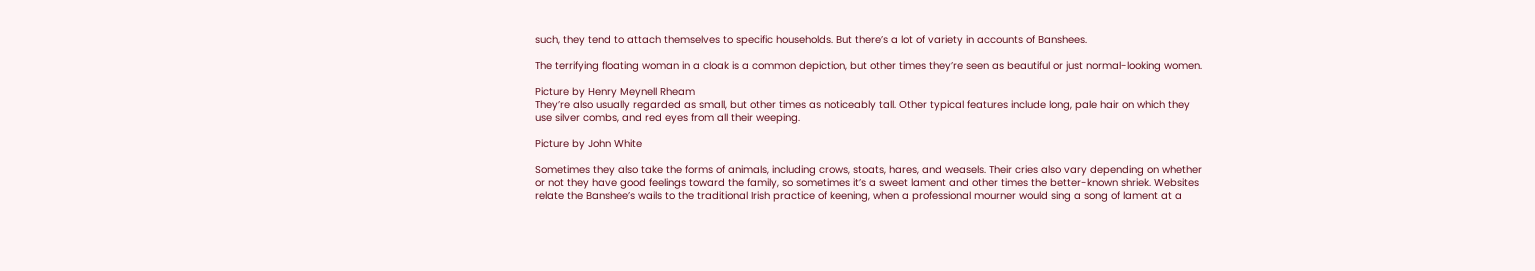such, they tend to attach themselves to specific households. But there’s a lot of variety in accounts of Banshees.

The terrifying floating woman in a cloak is a common depiction, but other times they’re seen as beautiful or just normal-looking women.

Picture by Henry Meynell Rheam
They’re also usually regarded as small, but other times as noticeably tall. Other typical features include long, pale hair on which they use silver combs, and red eyes from all their weeping.

Picture by John White

Sometimes they also take the forms of animals, including crows, stoats, hares, and weasels. Their cries also vary depending on whether or not they have good feelings toward the family, so sometimes it’s a sweet lament and other times the better-known shriek. Websites relate the Banshee’s wails to the traditional Irish practice of keening, when a professional mourner would sing a song of lament at a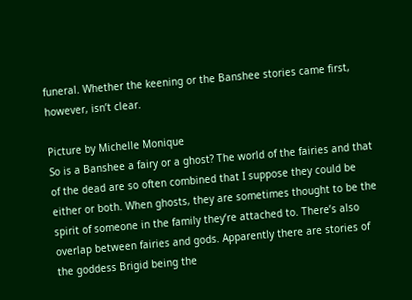funeral. Whether the keening or the Banshee stories came first, however, isn’t clear.

Picture by Michelle Monique
So is a Banshee a fairy or a ghost? The world of the fairies and that of the dead are so often combined that I suppose they could be either or both. When ghosts, they are sometimes thought to be the spirit of someone in the family they’re attached to. There’s also overlap between fairies and gods. Apparently there are stories of the goddess Brigid being the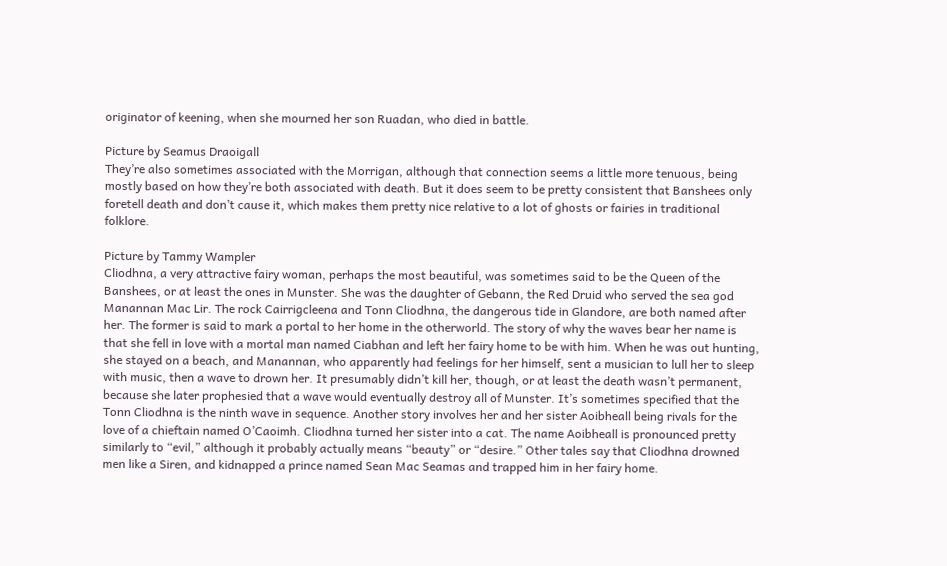originator of keening, when she mourned her son Ruadan, who died in battle.

Picture by Seamus Draoigall
They’re also sometimes associated with the Morrigan, although that connection seems a little more tenuous, being mostly based on how they’re both associated with death. But it does seem to be pretty consistent that Banshees only foretell death and don’t cause it, which makes them pretty nice relative to a lot of ghosts or fairies in traditional folklore.

Picture by Tammy Wampler
Cliodhna, a very attractive fairy woman, perhaps the most beautiful, was sometimes said to be the Queen of the Banshees, or at least the ones in Munster. She was the daughter of Gebann, the Red Druid who served the sea god Manannan Mac Lir. The rock Cairrigcleena and Tonn Cliodhna, the dangerous tide in Glandore, are both named after her. The former is said to mark a portal to her home in the otherworld. The story of why the waves bear her name is that she fell in love with a mortal man named Ciabhan and left her fairy home to be with him. When he was out hunting, she stayed on a beach, and Manannan, who apparently had feelings for her himself, sent a musician to lull her to sleep with music, then a wave to drown her. It presumably didn’t kill her, though, or at least the death wasn’t permanent, because she later prophesied that a wave would eventually destroy all of Munster. It’s sometimes specified that the Tonn Cliodhna is the ninth wave in sequence. Another story involves her and her sister Aoibheall being rivals for the love of a chieftain named O’Caoimh. Cliodhna turned her sister into a cat. The name Aoibheall is pronounced pretty similarly to “evil,” although it probably actually means “beauty” or “desire.” Other tales say that Cliodhna drowned men like a Siren, and kidnapped a prince named Sean Mac Seamas and trapped him in her fairy home.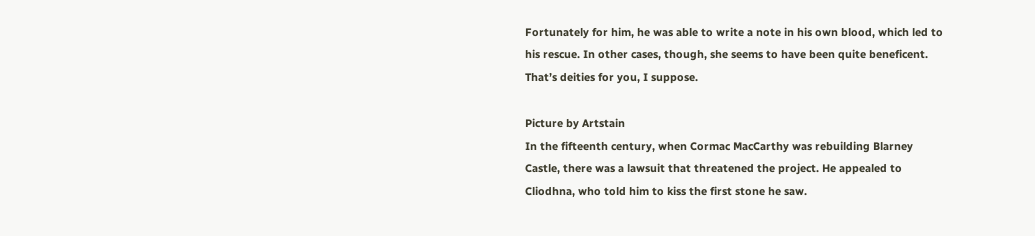Fortunately for him, he was able to write a note in his own blood, which led to his rescue. In other cases, though, she seems to have been quite beneficent. That’s deities for you, I suppose.

Picture by Artstain
In the fifteenth century, when Cormac MacCarthy was rebuilding Blarney Castle, there was a lawsuit that threatened the project. He appealed to Cliodhna, who told him to kiss the first stone he saw.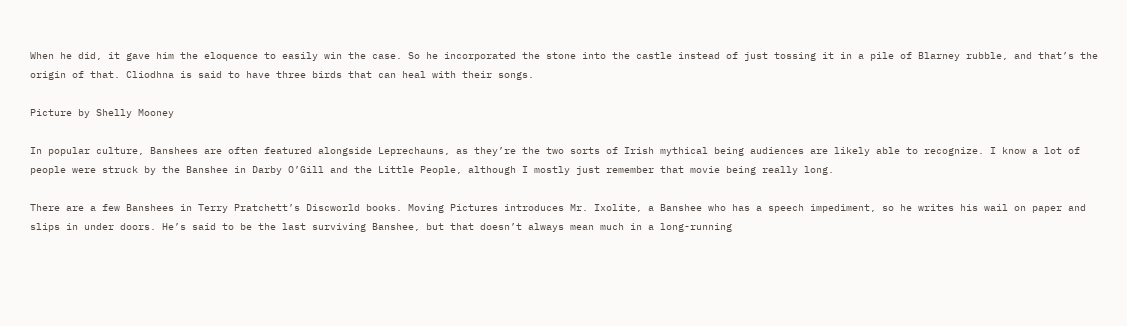When he did, it gave him the eloquence to easily win the case. So he incorporated the stone into the castle instead of just tossing it in a pile of Blarney rubble, and that’s the origin of that. Cliodhna is said to have three birds that can heal with their songs.

Picture by Shelly Mooney

In popular culture, Banshees are often featured alongside Leprechauns, as they’re the two sorts of Irish mythical being audiences are likely able to recognize. I know a lot of people were struck by the Banshee in Darby O’Gill and the Little People, although I mostly just remember that movie being really long.

There are a few Banshees in Terry Pratchett’s Discworld books. Moving Pictures introduces Mr. Ixolite, a Banshee who has a speech impediment, so he writes his wail on paper and slips in under doors. He’s said to be the last surviving Banshee, but that doesn’t always mean much in a long-running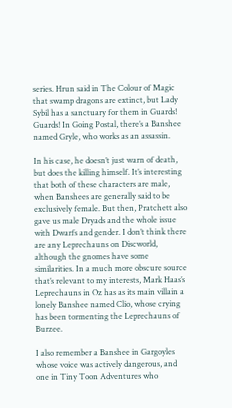series. Hrun said in The Colour of Magic that swamp dragons are extinct, but Lady Sybil has a sanctuary for them in Guards! Guards! In Going Postal, there’s a Banshee named Gryle, who works as an assassin.

In his case, he doesn’t just warn of death, but does the killing himself. It’s interesting that both of these characters are male, when Banshees are generally said to be exclusively female. But then, Pratchett also gave us male Dryads and the whole issue with Dwarfs and gender. I don’t think there are any Leprechauns on Discworld, although the gnomes have some similarities. In a much more obscure source that’s relevant to my interests, Mark Haas’s Leprechauns in Oz has as its main villain a lonely Banshee named Clio, whose crying has been tormenting the Leprechauns of Burzee.

I also remember a Banshee in Gargoyles whose voice was actively dangerous, and one in Tiny Toon Adventures who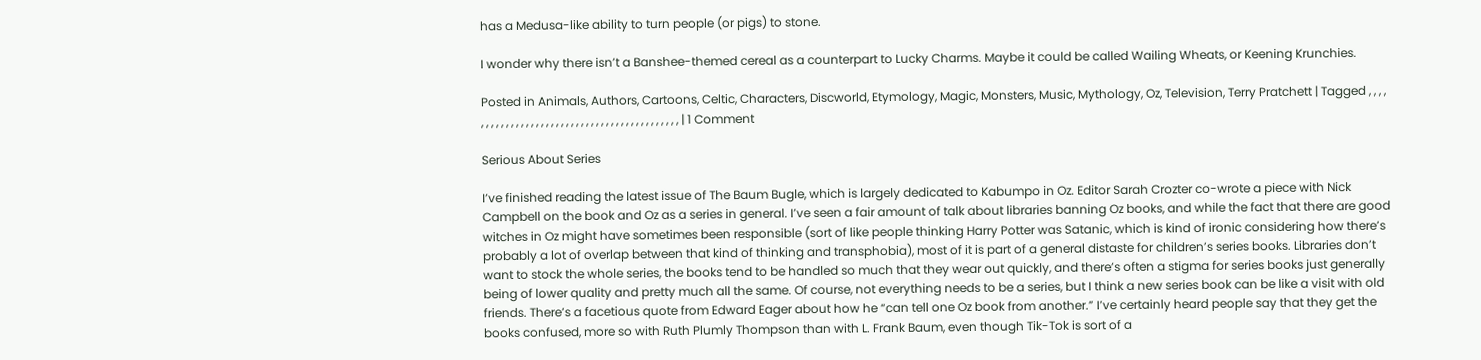has a Medusa-like ability to turn people (or pigs) to stone.

I wonder why there isn’t a Banshee-themed cereal as a counterpart to Lucky Charms. Maybe it could be called Wailing Wheats, or Keening Krunchies.

Posted in Animals, Authors, Cartoons, Celtic, Characters, Discworld, Etymology, Magic, Monsters, Music, Mythology, Oz, Television, Terry Pratchett | Tagged , , , , , , , , , , , , , , , , , , , , , , , , , , , , , , , , , , , , , , , , , , , , | 1 Comment

Serious About Series

I’ve finished reading the latest issue of The Baum Bugle, which is largely dedicated to Kabumpo in Oz. Editor Sarah Crozter co-wrote a piece with Nick Campbell on the book and Oz as a series in general. I’ve seen a fair amount of talk about libraries banning Oz books, and while the fact that there are good witches in Oz might have sometimes been responsible (sort of like people thinking Harry Potter was Satanic, which is kind of ironic considering how there’s probably a lot of overlap between that kind of thinking and transphobia), most of it is part of a general distaste for children’s series books. Libraries don’t want to stock the whole series, the books tend to be handled so much that they wear out quickly, and there’s often a stigma for series books just generally being of lower quality and pretty much all the same. Of course, not everything needs to be a series, but I think a new series book can be like a visit with old friends. There’s a facetious quote from Edward Eager about how he “can tell one Oz book from another.” I’ve certainly heard people say that they get the books confused, more so with Ruth Plumly Thompson than with L. Frank Baum, even though Tik-Tok is sort of a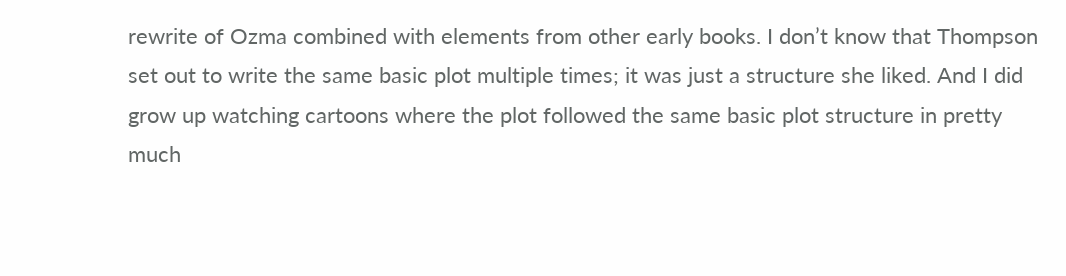rewrite of Ozma combined with elements from other early books. I don’t know that Thompson set out to write the same basic plot multiple times; it was just a structure she liked. And I did grow up watching cartoons where the plot followed the same basic plot structure in pretty much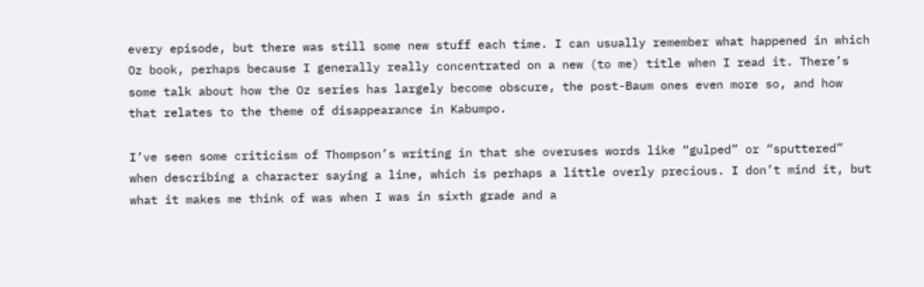every episode, but there was still some new stuff each time. I can usually remember what happened in which Oz book, perhaps because I generally really concentrated on a new (to me) title when I read it. There’s some talk about how the Oz series has largely become obscure, the post-Baum ones even more so, and how that relates to the theme of disappearance in Kabumpo.

I’ve seen some criticism of Thompson’s writing in that she overuses words like “gulped” or “sputtered” when describing a character saying a line, which is perhaps a little overly precious. I don’t mind it, but what it makes me think of was when I was in sixth grade and a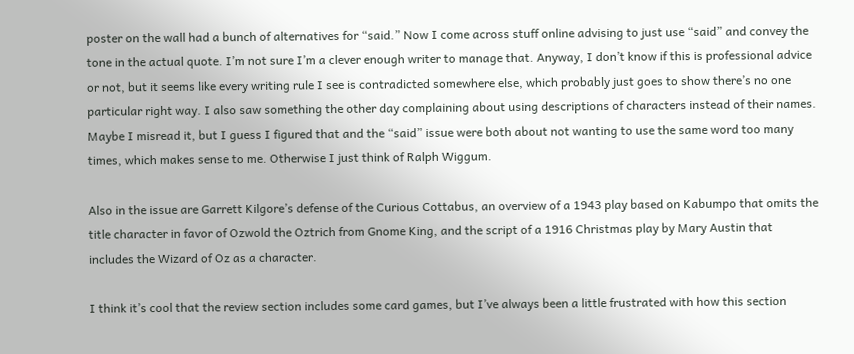poster on the wall had a bunch of alternatives for “said.” Now I come across stuff online advising to just use “said” and convey the tone in the actual quote. I’m not sure I’m a clever enough writer to manage that. Anyway, I don’t know if this is professional advice or not, but it seems like every writing rule I see is contradicted somewhere else, which probably just goes to show there’s no one particular right way. I also saw something the other day complaining about using descriptions of characters instead of their names. Maybe I misread it, but I guess I figured that and the “said” issue were both about not wanting to use the same word too many times, which makes sense to me. Otherwise I just think of Ralph Wiggum.

Also in the issue are Garrett Kilgore’s defense of the Curious Cottabus, an overview of a 1943 play based on Kabumpo that omits the title character in favor of Ozwold the Oztrich from Gnome King, and the script of a 1916 Christmas play by Mary Austin that includes the Wizard of Oz as a character.

I think it’s cool that the review section includes some card games, but I’ve always been a little frustrated with how this section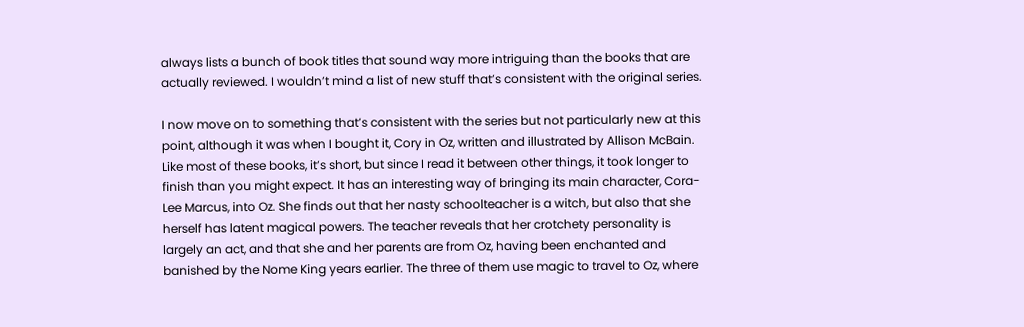always lists a bunch of book titles that sound way more intriguing than the books that are actually reviewed. I wouldn’t mind a list of new stuff that’s consistent with the original series.

I now move on to something that’s consistent with the series but not particularly new at this point, although it was when I bought it, Cory in Oz, written and illustrated by Allison McBain. Like most of these books, it’s short, but since I read it between other things, it took longer to finish than you might expect. It has an interesting way of bringing its main character, Cora-Lee Marcus, into Oz. She finds out that her nasty schoolteacher is a witch, but also that she herself has latent magical powers. The teacher reveals that her crotchety personality is largely an act, and that she and her parents are from Oz, having been enchanted and banished by the Nome King years earlier. The three of them use magic to travel to Oz, where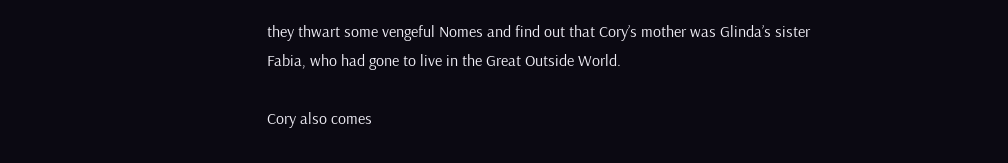they thwart some vengeful Nomes and find out that Cory’s mother was Glinda’s sister Fabia, who had gone to live in the Great Outside World.

Cory also comes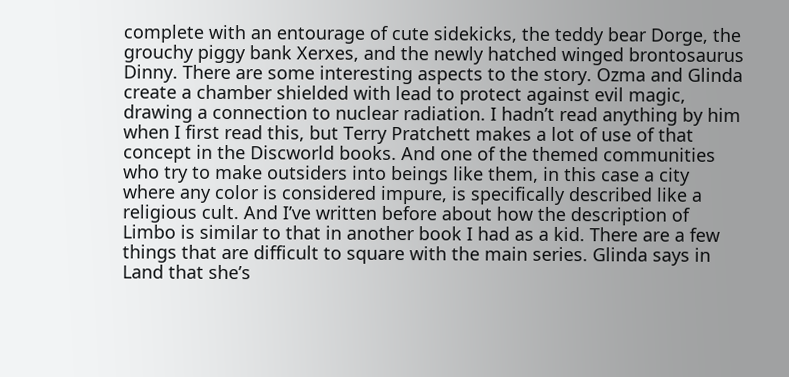complete with an entourage of cute sidekicks, the teddy bear Dorge, the grouchy piggy bank Xerxes, and the newly hatched winged brontosaurus Dinny. There are some interesting aspects to the story. Ozma and Glinda create a chamber shielded with lead to protect against evil magic, drawing a connection to nuclear radiation. I hadn’t read anything by him when I first read this, but Terry Pratchett makes a lot of use of that concept in the Discworld books. And one of the themed communities who try to make outsiders into beings like them, in this case a city where any color is considered impure, is specifically described like a religious cult. And I’ve written before about how the description of Limbo is similar to that in another book I had as a kid. There are a few things that are difficult to square with the main series. Glinda says in Land that she’s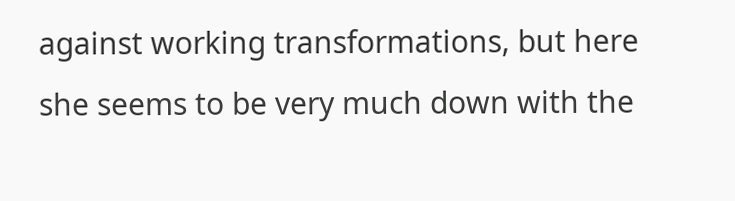against working transformations, but here she seems to be very much down with the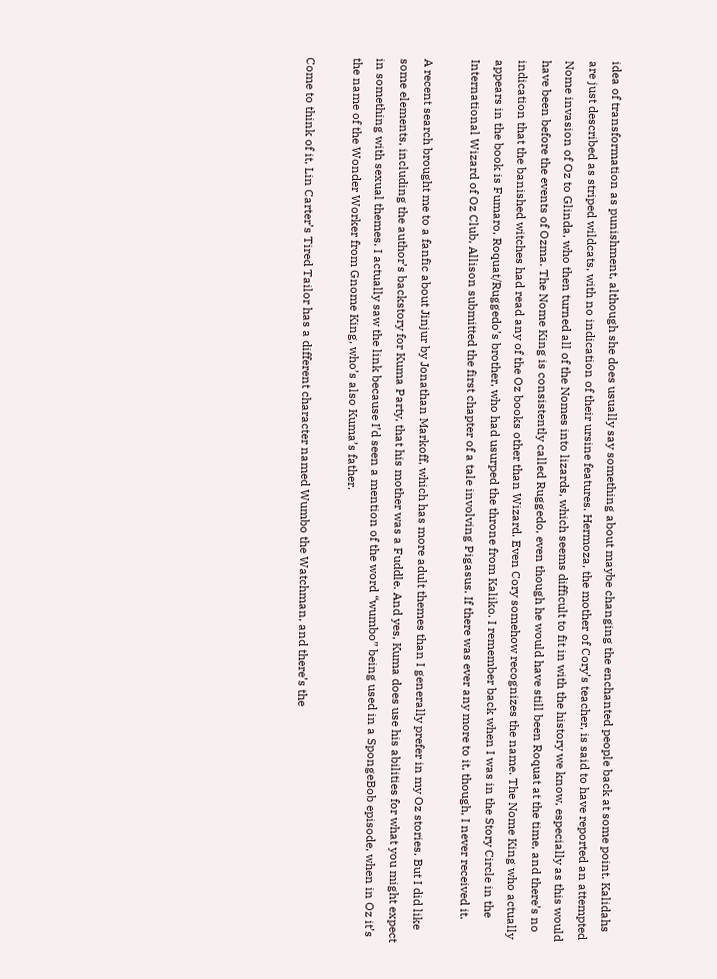idea of transformation as punishment, although she does usually say something about maybe changing the enchanted people back at some point. Kalidahs are just described as striped wildcats, with no indication of their ursine features. Hermoza, the mother of Cory’s teacher, is said to have reported an attempted Nome invasion of Oz to Glinda, who then turned all of the Nomes into lizards, which seems difficult to fit in with the history we know, especially as this would have been before the events of Ozma. The Nome King is consistently called Ruggedo, even though he would have still been Roquat at the time, and there’s no indication that the banished witches had read any of the Oz books other than Wizard. Even Cory somehow recognizes the name. The Nome King who actually appears in the book is Fumaro, Roquat/Ruggedo’s brother, who had usurped the throne from Kaliko. I remember back when I was in the Story Circle in the International Wizard of Oz Club, Allison submitted the first chapter of a tale involving Pigasus. If there was ever any more to it, though, I never received it.

A recent search brought me to a fanfic about Jinjur by Jonathan Markoff, which has more adult themes than I generally prefer in my Oz stories. But I did like some elements, including the author’s backstory for Kuma Party, that his mother was a Fuddle. And yes, Kuma does use his abilities for what you might expect in something with sexual themes. I actually saw the link because I’d seen a mention of the word “wumbo” being used in a SpongeBob episode, when in Oz it’s the name of the Wonder Worker from Gnome King, who’s also Kuma’s father.

Come to think of it, Lin Carter’s Tired Tailor has a different character named Wumbo the Watchman, and there’s the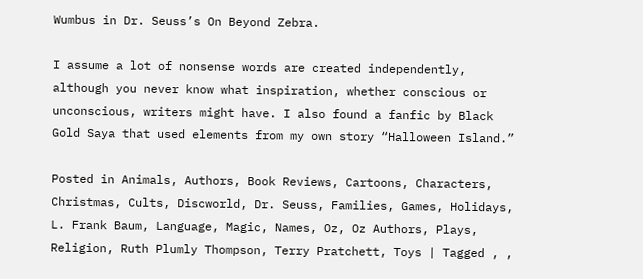Wumbus in Dr. Seuss’s On Beyond Zebra.

I assume a lot of nonsense words are created independently, although you never know what inspiration, whether conscious or unconscious, writers might have. I also found a fanfic by Black Gold Saya that used elements from my own story “Halloween Island.”

Posted in Animals, Authors, Book Reviews, Cartoons, Characters, Christmas, Cults, Discworld, Dr. Seuss, Families, Games, Holidays, L. Frank Baum, Language, Magic, Names, Oz, Oz Authors, Plays, Religion, Ruth Plumly Thompson, Terry Pratchett, Toys | Tagged , ,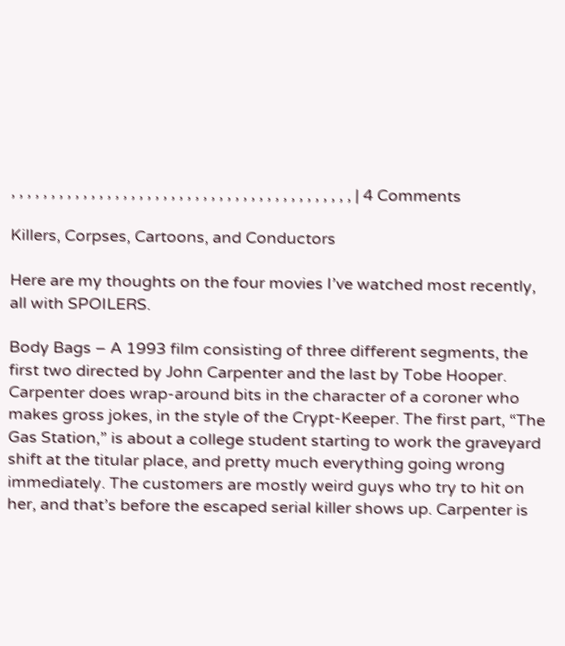, , , , , , , , , , , , , , , , , , , , , , , , , , , , , , , , , , , , , , , , , , , | 4 Comments

Killers, Corpses, Cartoons, and Conductors

Here are my thoughts on the four movies I’ve watched most recently, all with SPOILERS.

Body Bags – A 1993 film consisting of three different segments, the first two directed by John Carpenter and the last by Tobe Hooper. Carpenter does wrap-around bits in the character of a coroner who makes gross jokes, in the style of the Crypt-Keeper. The first part, “The Gas Station,” is about a college student starting to work the graveyard shift at the titular place, and pretty much everything going wrong immediately. The customers are mostly weird guys who try to hit on her, and that’s before the escaped serial killer shows up. Carpenter is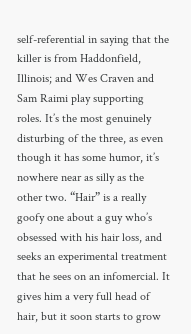self-referential in saying that the killer is from Haddonfield, Illinois; and Wes Craven and Sam Raimi play supporting roles. It’s the most genuinely disturbing of the three, as even though it has some humor, it’s nowhere near as silly as the other two. “Hair” is a really goofy one about a guy who’s obsessed with his hair loss, and seeks an experimental treatment that he sees on an infomercial. It gives him a very full head of hair, but it soon starts to grow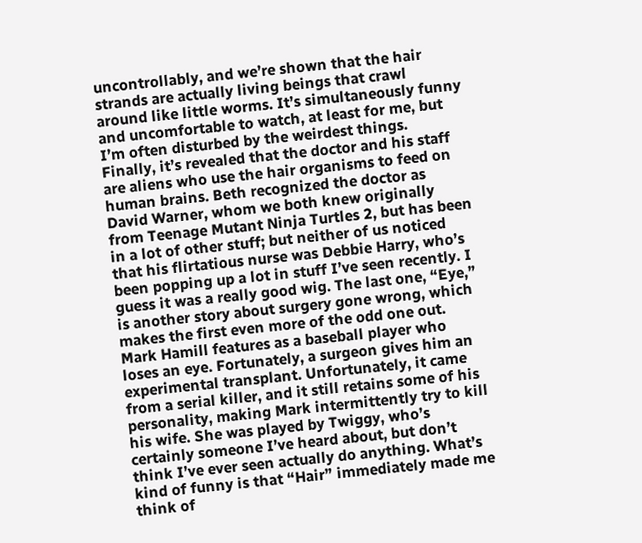uncontrollably, and we’re shown that the hair strands are actually living beings that crawl around like little worms. It’s simultaneously funny and uncomfortable to watch, at least for me, but I’m often disturbed by the weirdest things. Finally, it’s revealed that the doctor and his staff are aliens who use the hair organisms to feed on human brains. Beth recognized the doctor as David Warner, whom we both knew originally from Teenage Mutant Ninja Turtles 2, but has been in a lot of other stuff; but neither of us noticed that his flirtatious nurse was Debbie Harry, who’s been popping up a lot in stuff I’ve seen recently. I guess it was a really good wig. The last one, “Eye,” is another story about surgery gone wrong, which makes the first even more of the odd one out. Mark Hamill features as a baseball player who loses an eye. Fortunately, a surgeon gives him an experimental transplant. Unfortunately, it came from a serial killer, and it still retains some of his personality, making Mark intermittently try to kill his wife. She was played by Twiggy, who’s certainly someone I’ve heard about, but don’t think I’ve ever seen actually do anything. What’s kind of funny is that “Hair” immediately made me think of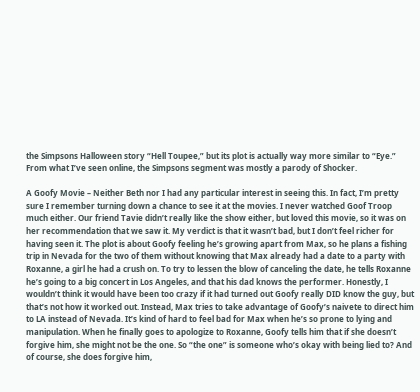the Simpsons Halloween story “Hell Toupee,” but its plot is actually way more similar to “Eye.” From what I’ve seen online, the Simpsons segment was mostly a parody of Shocker.

A Goofy Movie – Neither Beth nor I had any particular interest in seeing this. In fact, I’m pretty sure I remember turning down a chance to see it at the movies. I never watched Goof Troop much either. Our friend Tavie didn’t really like the show either, but loved this movie, so it was on her recommendation that we saw it. My verdict is that it wasn’t bad, but I don’t feel richer for having seen it. The plot is about Goofy feeling he’s growing apart from Max, so he plans a fishing trip in Nevada for the two of them without knowing that Max already had a date to a party with Roxanne, a girl he had a crush on. To try to lessen the blow of canceling the date, he tells Roxanne he’s going to a big concert in Los Angeles, and that his dad knows the performer. Honestly, I wouldn’t think it would have been too crazy if it had turned out Goofy really DID know the guy, but that’s not how it worked out. Instead, Max tries to take advantage of Goofy’s naivete to direct him to LA instead of Nevada. It’s kind of hard to feel bad for Max when he’s so prone to lying and manipulation. When he finally goes to apologize to Roxanne, Goofy tells him that if she doesn’t forgive him, she might not be the one. So “the one” is someone who’s okay with being lied to? And of course, she does forgive him,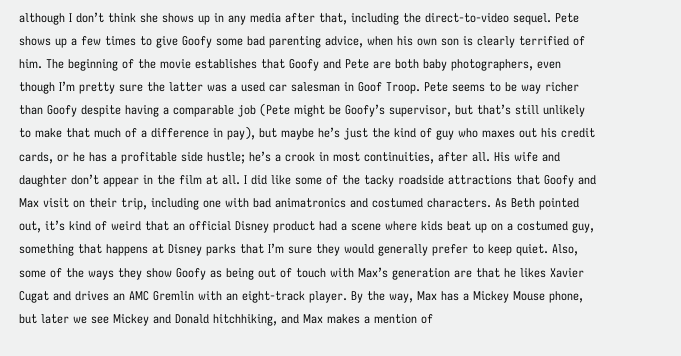although I don’t think she shows up in any media after that, including the direct-to-video sequel. Pete shows up a few times to give Goofy some bad parenting advice, when his own son is clearly terrified of him. The beginning of the movie establishes that Goofy and Pete are both baby photographers, even though I’m pretty sure the latter was a used car salesman in Goof Troop. Pete seems to be way richer than Goofy despite having a comparable job (Pete might be Goofy’s supervisor, but that’s still unlikely to make that much of a difference in pay), but maybe he’s just the kind of guy who maxes out his credit cards, or he has a profitable side hustle; he’s a crook in most continuities, after all. His wife and daughter don’t appear in the film at all. I did like some of the tacky roadside attractions that Goofy and Max visit on their trip, including one with bad animatronics and costumed characters. As Beth pointed out, it’s kind of weird that an official Disney product had a scene where kids beat up on a costumed guy, something that happens at Disney parks that I’m sure they would generally prefer to keep quiet. Also, some of the ways they show Goofy as being out of touch with Max’s generation are that he likes Xavier Cugat and drives an AMC Gremlin with an eight-track player. By the way, Max has a Mickey Mouse phone, but later we see Mickey and Donald hitchhiking, and Max makes a mention of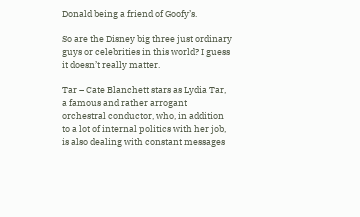Donald being a friend of Goofy’s.

So are the Disney big three just ordinary guys or celebrities in this world? I guess it doesn’t really matter.

Tar – Cate Blanchett stars as Lydia Tar, a famous and rather arrogant orchestral conductor, who, in addition to a lot of internal politics with her job, is also dealing with constant messages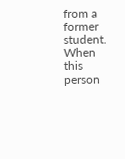from a former student. When this person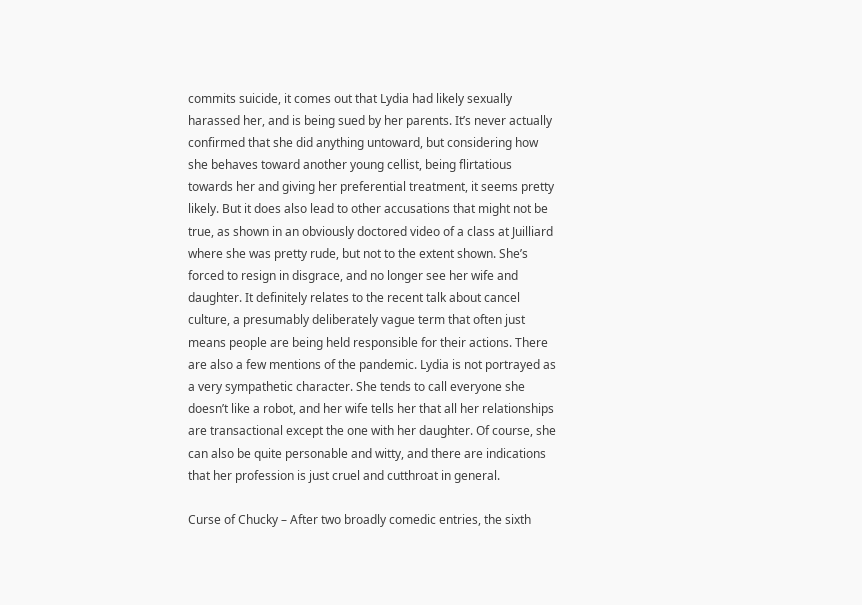commits suicide, it comes out that Lydia had likely sexually harassed her, and is being sued by her parents. It’s never actually confirmed that she did anything untoward, but considering how she behaves toward another young cellist, being flirtatious towards her and giving her preferential treatment, it seems pretty likely. But it does also lead to other accusations that might not be true, as shown in an obviously doctored video of a class at Juilliard where she was pretty rude, but not to the extent shown. She’s forced to resign in disgrace, and no longer see her wife and daughter. It definitely relates to the recent talk about cancel culture, a presumably deliberately vague term that often just means people are being held responsible for their actions. There are also a few mentions of the pandemic. Lydia is not portrayed as a very sympathetic character. She tends to call everyone she doesn’t like a robot, and her wife tells her that all her relationships are transactional except the one with her daughter. Of course, she can also be quite personable and witty, and there are indications that her profession is just cruel and cutthroat in general.

Curse of Chucky – After two broadly comedic entries, the sixth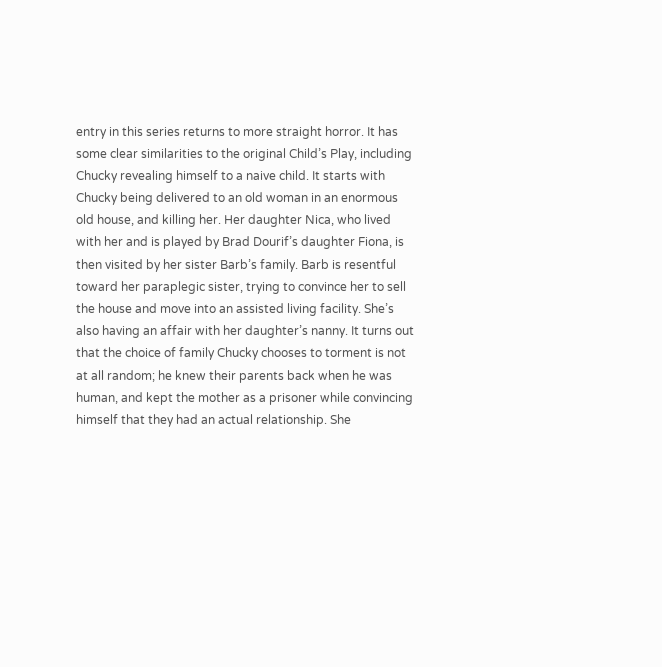entry in this series returns to more straight horror. It has some clear similarities to the original Child’s Play, including Chucky revealing himself to a naive child. It starts with Chucky being delivered to an old woman in an enormous old house, and killing her. Her daughter Nica, who lived with her and is played by Brad Dourif’s daughter Fiona, is then visited by her sister Barb’s family. Barb is resentful toward her paraplegic sister, trying to convince her to sell the house and move into an assisted living facility. She’s also having an affair with her daughter’s nanny. It turns out that the choice of family Chucky chooses to torment is not at all random; he knew their parents back when he was human, and kept the mother as a prisoner while convincing himself that they had an actual relationship. She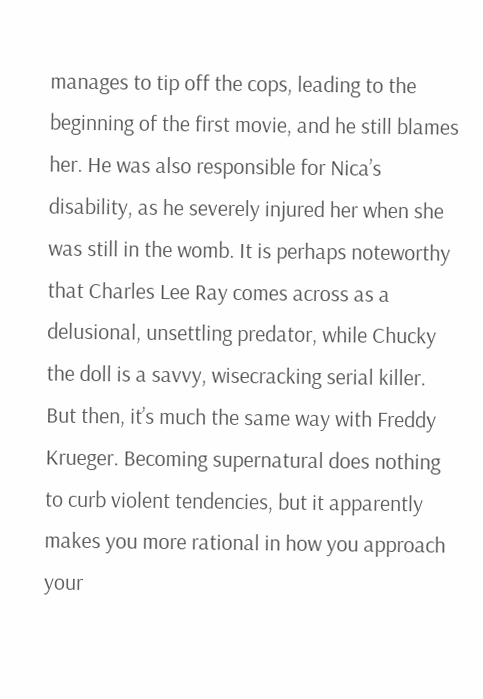manages to tip off the cops, leading to the beginning of the first movie, and he still blames her. He was also responsible for Nica’s disability, as he severely injured her when she was still in the womb. It is perhaps noteworthy that Charles Lee Ray comes across as a delusional, unsettling predator, while Chucky the doll is a savvy, wisecracking serial killer. But then, it’s much the same way with Freddy Krueger. Becoming supernatural does nothing to curb violent tendencies, but it apparently makes you more rational in how you approach your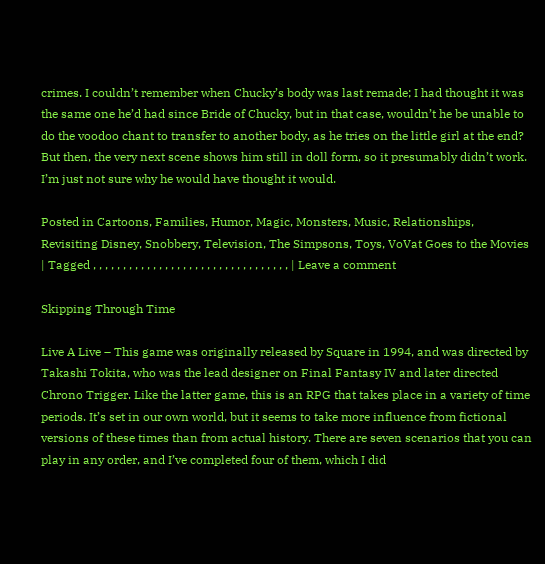crimes. I couldn’t remember when Chucky’s body was last remade; I had thought it was the same one he’d had since Bride of Chucky, but in that case, wouldn’t he be unable to do the voodoo chant to transfer to another body, as he tries on the little girl at the end? But then, the very next scene shows him still in doll form, so it presumably didn’t work. I’m just not sure why he would have thought it would.

Posted in Cartoons, Families, Humor, Magic, Monsters, Music, Relationships, Revisiting Disney, Snobbery, Television, The Simpsons, Toys, VoVat Goes to the Movies | Tagged , , , , , , , , , , , , , , , , , , , , , , , , , , , , , , , , , | Leave a comment

Skipping Through Time

Live A Live – This game was originally released by Square in 1994, and was directed by Takashi Tokita, who was the lead designer on Final Fantasy IV and later directed Chrono Trigger. Like the latter game, this is an RPG that takes place in a variety of time periods. It’s set in our own world, but it seems to take more influence from fictional versions of these times than from actual history. There are seven scenarios that you can play in any order, and I’ve completed four of them, which I did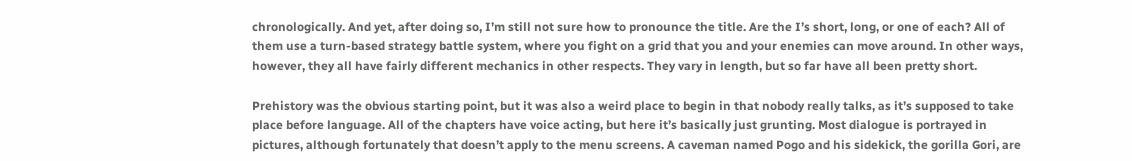chronologically. And yet, after doing so, I’m still not sure how to pronounce the title. Are the I’s short, long, or one of each? All of them use a turn-based strategy battle system, where you fight on a grid that you and your enemies can move around. In other ways, however, they all have fairly different mechanics in other respects. They vary in length, but so far have all been pretty short.

Prehistory was the obvious starting point, but it was also a weird place to begin in that nobody really talks, as it’s supposed to take place before language. All of the chapters have voice acting, but here it’s basically just grunting. Most dialogue is portrayed in pictures, although fortunately that doesn’t apply to the menu screens. A caveman named Pogo and his sidekick, the gorilla Gori, are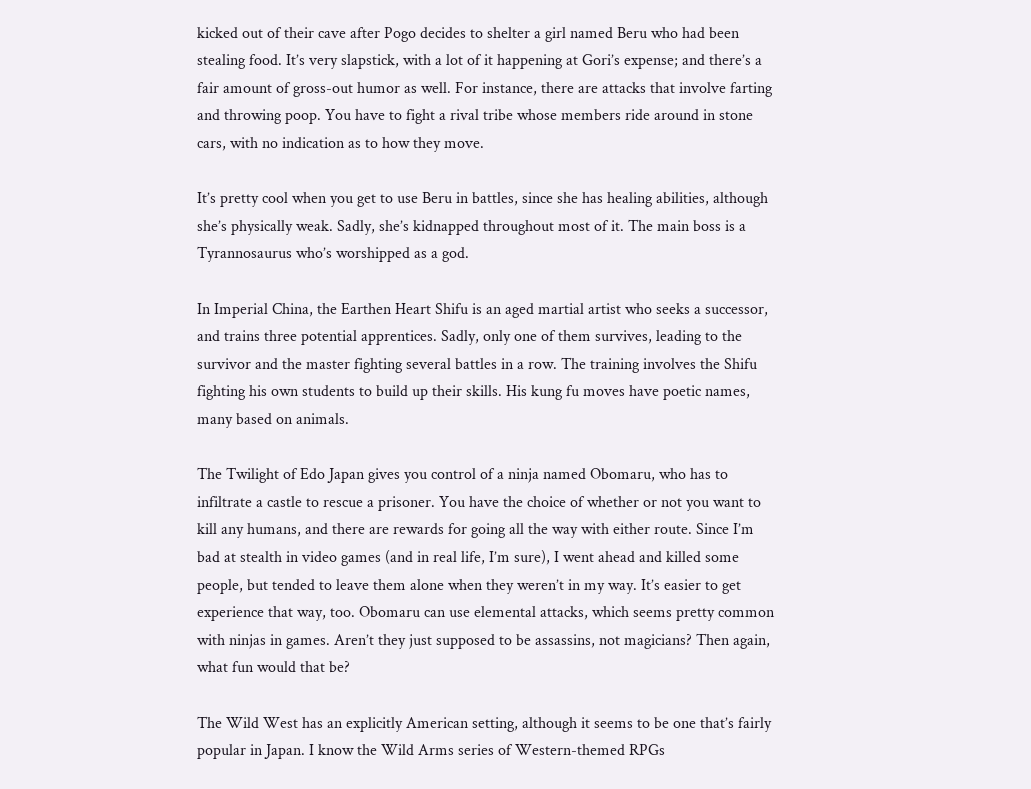kicked out of their cave after Pogo decides to shelter a girl named Beru who had been stealing food. It’s very slapstick, with a lot of it happening at Gori’s expense; and there’s a fair amount of gross-out humor as well. For instance, there are attacks that involve farting and throwing poop. You have to fight a rival tribe whose members ride around in stone cars, with no indication as to how they move.

It’s pretty cool when you get to use Beru in battles, since she has healing abilities, although she’s physically weak. Sadly, she’s kidnapped throughout most of it. The main boss is a Tyrannosaurus who’s worshipped as a god.

In Imperial China, the Earthen Heart Shifu is an aged martial artist who seeks a successor, and trains three potential apprentices. Sadly, only one of them survives, leading to the survivor and the master fighting several battles in a row. The training involves the Shifu fighting his own students to build up their skills. His kung fu moves have poetic names, many based on animals.

The Twilight of Edo Japan gives you control of a ninja named Obomaru, who has to infiltrate a castle to rescue a prisoner. You have the choice of whether or not you want to kill any humans, and there are rewards for going all the way with either route. Since I’m bad at stealth in video games (and in real life, I’m sure), I went ahead and killed some people, but tended to leave them alone when they weren’t in my way. It’s easier to get experience that way, too. Obomaru can use elemental attacks, which seems pretty common with ninjas in games. Aren’t they just supposed to be assassins, not magicians? Then again, what fun would that be?

The Wild West has an explicitly American setting, although it seems to be one that’s fairly popular in Japan. I know the Wild Arms series of Western-themed RPGs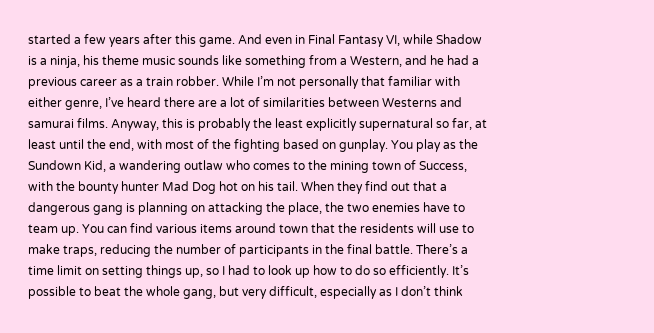started a few years after this game. And even in Final Fantasy VI, while Shadow is a ninja, his theme music sounds like something from a Western, and he had a previous career as a train robber. While I’m not personally that familiar with either genre, I’ve heard there are a lot of similarities between Westerns and samurai films. Anyway, this is probably the least explicitly supernatural so far, at least until the end, with most of the fighting based on gunplay. You play as the Sundown Kid, a wandering outlaw who comes to the mining town of Success, with the bounty hunter Mad Dog hot on his tail. When they find out that a dangerous gang is planning on attacking the place, the two enemies have to team up. You can find various items around town that the residents will use to make traps, reducing the number of participants in the final battle. There’s a time limit on setting things up, so I had to look up how to do so efficiently. It’s possible to beat the whole gang, but very difficult, especially as I don’t think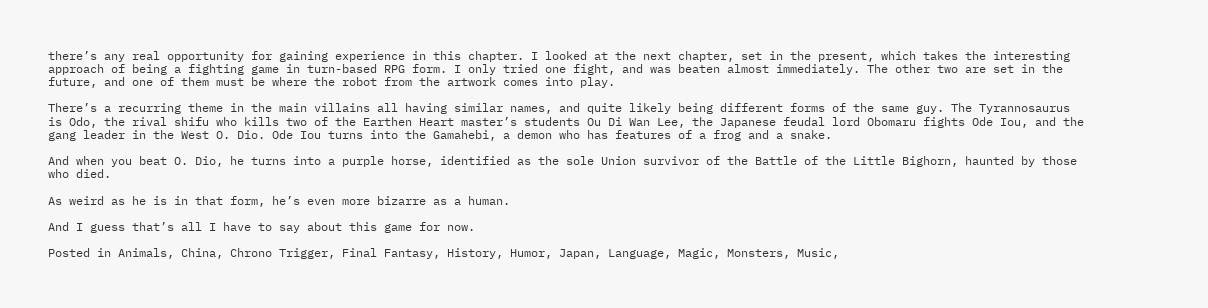there’s any real opportunity for gaining experience in this chapter. I looked at the next chapter, set in the present, which takes the interesting approach of being a fighting game in turn-based RPG form. I only tried one fight, and was beaten almost immediately. The other two are set in the future, and one of them must be where the robot from the artwork comes into play.

There’s a recurring theme in the main villains all having similar names, and quite likely being different forms of the same guy. The Tyrannosaurus is Odo, the rival shifu who kills two of the Earthen Heart master’s students Ou Di Wan Lee, the Japanese feudal lord Obomaru fights Ode Iou, and the gang leader in the West O. Dio. Ode Iou turns into the Gamahebi, a demon who has features of a frog and a snake.

And when you beat O. Dio, he turns into a purple horse, identified as the sole Union survivor of the Battle of the Little Bighorn, haunted by those who died.

As weird as he is in that form, he’s even more bizarre as a human.

And I guess that’s all I have to say about this game for now.

Posted in Animals, China, Chrono Trigger, Final Fantasy, History, Humor, Japan, Language, Magic, Monsters, Music,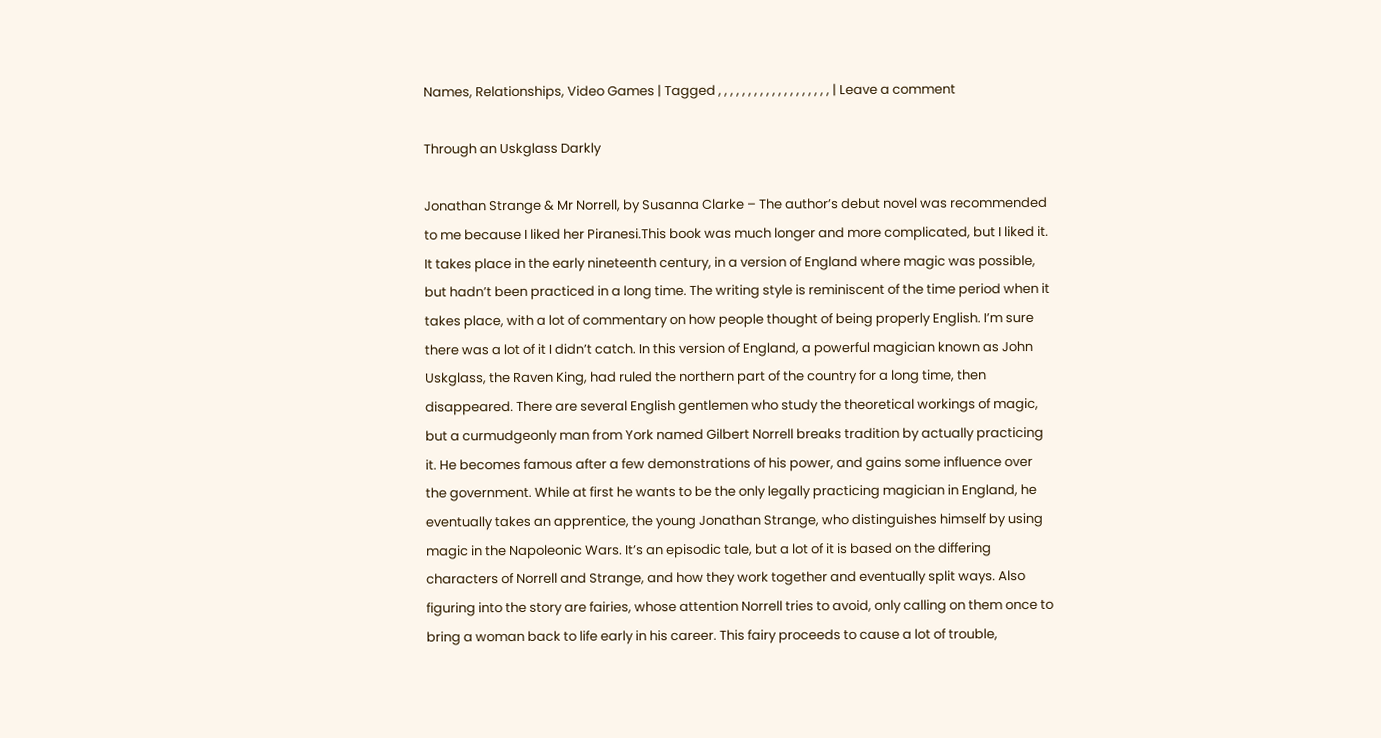Names, Relationships, Video Games | Tagged , , , , , , , , , , , , , , , , , , , | Leave a comment

Through an Uskglass Darkly

Jonathan Strange & Mr Norrell, by Susanna Clarke – The author’s debut novel was recommended to me because I liked her Piranesi.This book was much longer and more complicated, but I liked it. It takes place in the early nineteenth century, in a version of England where magic was possible, but hadn’t been practiced in a long time. The writing style is reminiscent of the time period when it takes place, with a lot of commentary on how people thought of being properly English. I’m sure there was a lot of it I didn’t catch. In this version of England, a powerful magician known as John Uskglass, the Raven King, had ruled the northern part of the country for a long time, then disappeared. There are several English gentlemen who study the theoretical workings of magic, but a curmudgeonly man from York named Gilbert Norrell breaks tradition by actually practicing it. He becomes famous after a few demonstrations of his power, and gains some influence over the government. While at first he wants to be the only legally practicing magician in England, he eventually takes an apprentice, the young Jonathan Strange, who distinguishes himself by using magic in the Napoleonic Wars. It’s an episodic tale, but a lot of it is based on the differing characters of Norrell and Strange, and how they work together and eventually split ways. Also figuring into the story are fairies, whose attention Norrell tries to avoid, only calling on them once to bring a woman back to life early in his career. This fairy proceeds to cause a lot of trouble,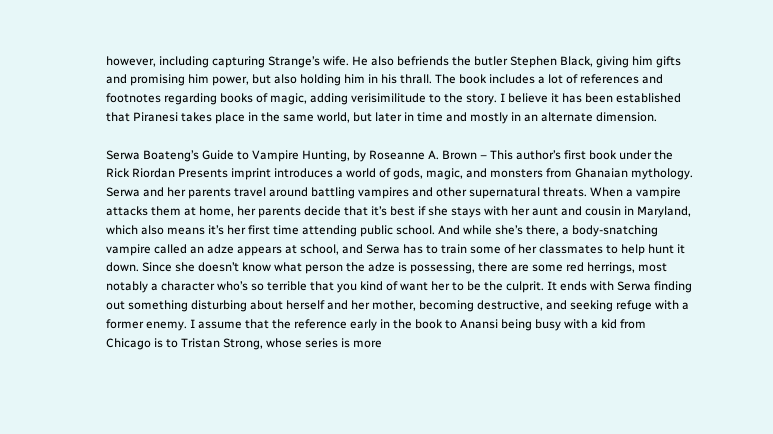however, including capturing Strange’s wife. He also befriends the butler Stephen Black, giving him gifts and promising him power, but also holding him in his thrall. The book includes a lot of references and footnotes regarding books of magic, adding verisimilitude to the story. I believe it has been established that Piranesi takes place in the same world, but later in time and mostly in an alternate dimension.

Serwa Boateng’s Guide to Vampire Hunting, by Roseanne A. Brown – This author’s first book under the Rick Riordan Presents imprint introduces a world of gods, magic, and monsters from Ghanaian mythology. Serwa and her parents travel around battling vampires and other supernatural threats. When a vampire attacks them at home, her parents decide that it’s best if she stays with her aunt and cousin in Maryland, which also means it’s her first time attending public school. And while she’s there, a body-snatching vampire called an adze appears at school, and Serwa has to train some of her classmates to help hunt it down. Since she doesn’t know what person the adze is possessing, there are some red herrings, most notably a character who’s so terrible that you kind of want her to be the culprit. It ends with Serwa finding out something disturbing about herself and her mother, becoming destructive, and seeking refuge with a former enemy. I assume that the reference early in the book to Anansi being busy with a kid from Chicago is to Tristan Strong, whose series is more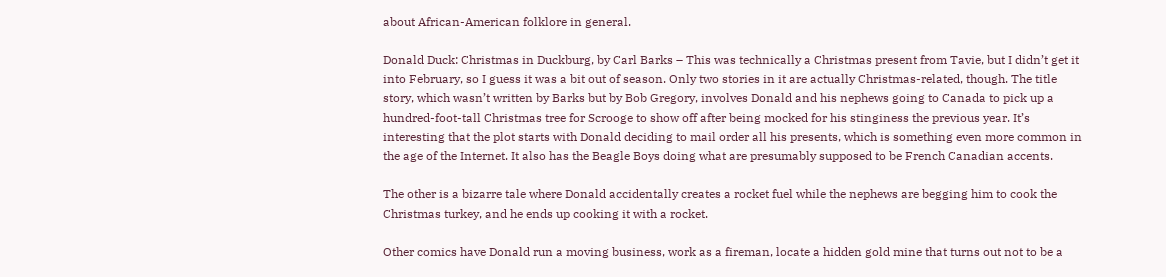about African-American folklore in general.

Donald Duck: Christmas in Duckburg, by Carl Barks – This was technically a Christmas present from Tavie, but I didn’t get it into February, so I guess it was a bit out of season. Only two stories in it are actually Christmas-related, though. The title story, which wasn’t written by Barks but by Bob Gregory, involves Donald and his nephews going to Canada to pick up a hundred-foot-tall Christmas tree for Scrooge to show off after being mocked for his stinginess the previous year. It’s interesting that the plot starts with Donald deciding to mail order all his presents, which is something even more common in the age of the Internet. It also has the Beagle Boys doing what are presumably supposed to be French Canadian accents.

The other is a bizarre tale where Donald accidentally creates a rocket fuel while the nephews are begging him to cook the Christmas turkey, and he ends up cooking it with a rocket.

Other comics have Donald run a moving business, work as a fireman, locate a hidden gold mine that turns out not to be a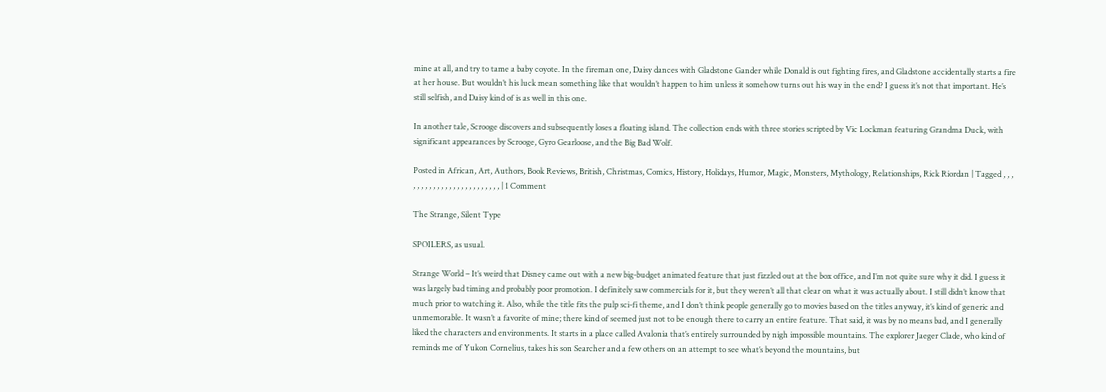mine at all, and try to tame a baby coyote. In the fireman one, Daisy dances with Gladstone Gander while Donald is out fighting fires, and Gladstone accidentally starts a fire at her house. But wouldn’t his luck mean something like that wouldn’t happen to him unless it somehow turns out his way in the end? I guess it’s not that important. He’s still selfish, and Daisy kind of is as well in this one.

In another tale, Scrooge discovers and subsequently loses a floating island. The collection ends with three stories scripted by Vic Lockman featuring Grandma Duck, with significant appearances by Scrooge, Gyro Gearloose, and the Big Bad Wolf.

Posted in African, Art, Authors, Book Reviews, British, Christmas, Comics, History, Holidays, Humor, Magic, Monsters, Mythology, Relationships, Rick Riordan | Tagged , , , , , , , , , , , , , , , , , , , , , , , , , | 1 Comment

The Strange, Silent Type

SPOILERS, as usual.

Strange World – It’s weird that Disney came out with a new big-budget animated feature that just fizzled out at the box office, and I’m not quite sure why it did. I guess it was largely bad timing and probably poor promotion. I definitely saw commercials for it, but they weren’t all that clear on what it was actually about. I still didn’t know that much prior to watching it. Also, while the title fits the pulp sci-fi theme, and I don’t think people generally go to movies based on the titles anyway, it’s kind of generic and unmemorable. It wasn’t a favorite of mine; there kind of seemed just not to be enough there to carry an entire feature. That said, it was by no means bad, and I generally liked the characters and environments. It starts in a place called Avalonia that’s entirely surrounded by nigh impossible mountains. The explorer Jaeger Clade, who kind of reminds me of Yukon Cornelius, takes his son Searcher and a few others on an attempt to see what’s beyond the mountains, but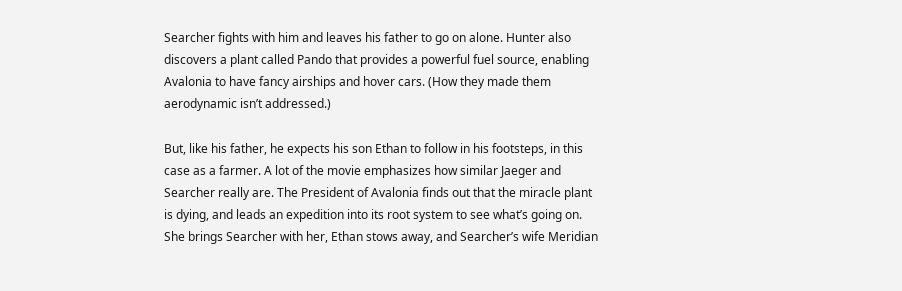Searcher fights with him and leaves his father to go on alone. Hunter also discovers a plant called Pando that provides a powerful fuel source, enabling Avalonia to have fancy airships and hover cars. (How they made them aerodynamic isn’t addressed.)

But, like his father, he expects his son Ethan to follow in his footsteps, in this case as a farmer. A lot of the movie emphasizes how similar Jaeger and Searcher really are. The President of Avalonia finds out that the miracle plant is dying, and leads an expedition into its root system to see what’s going on. She brings Searcher with her, Ethan stows away, and Searcher’s wife Meridian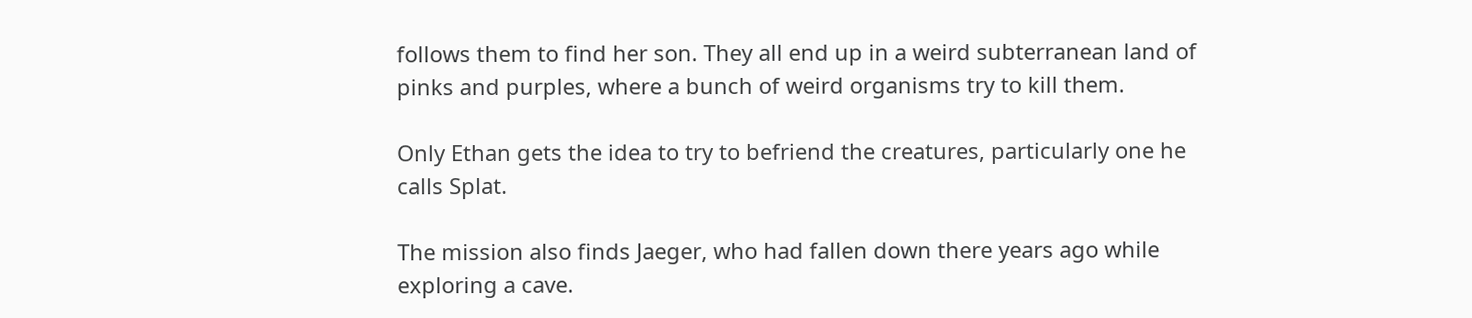follows them to find her son. They all end up in a weird subterranean land of pinks and purples, where a bunch of weird organisms try to kill them.

Only Ethan gets the idea to try to befriend the creatures, particularly one he calls Splat.

The mission also finds Jaeger, who had fallen down there years ago while exploring a cave.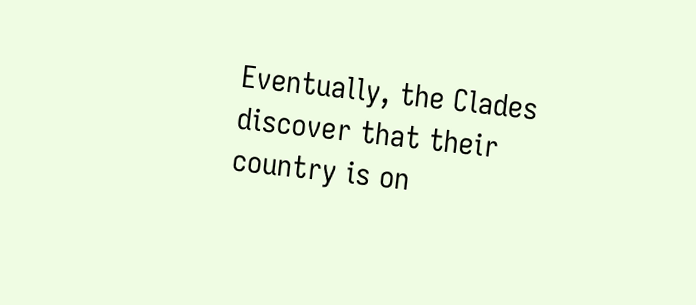Eventually, the Clades discover that their country is on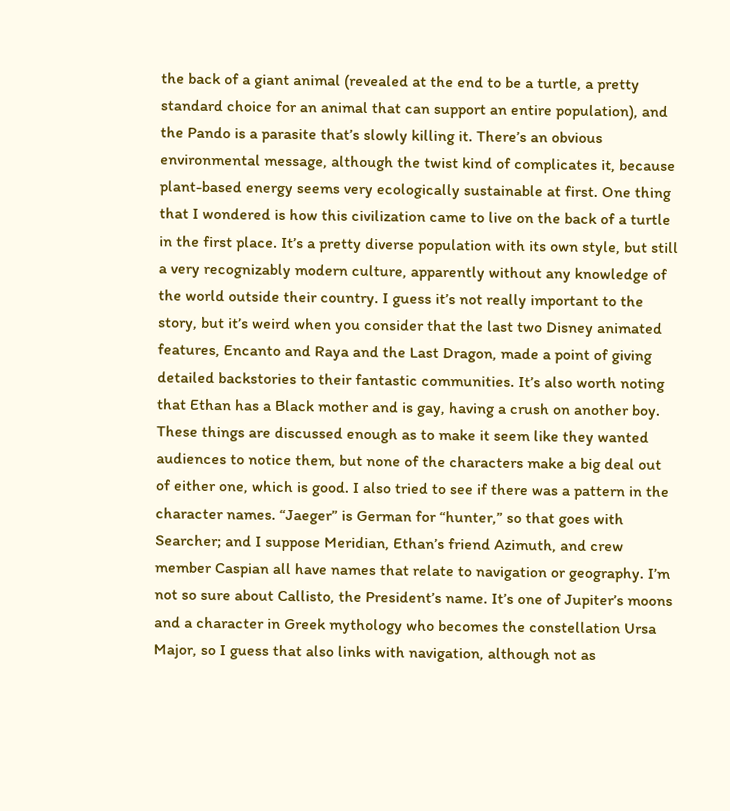the back of a giant animal (revealed at the end to be a turtle, a pretty standard choice for an animal that can support an entire population), and the Pando is a parasite that’s slowly killing it. There’s an obvious environmental message, although the twist kind of complicates it, because plant-based energy seems very ecologically sustainable at first. One thing that I wondered is how this civilization came to live on the back of a turtle in the first place. It’s a pretty diverse population with its own style, but still a very recognizably modern culture, apparently without any knowledge of the world outside their country. I guess it’s not really important to the story, but it’s weird when you consider that the last two Disney animated features, Encanto and Raya and the Last Dragon, made a point of giving detailed backstories to their fantastic communities. It’s also worth noting that Ethan has a Black mother and is gay, having a crush on another boy. These things are discussed enough as to make it seem like they wanted audiences to notice them, but none of the characters make a big deal out of either one, which is good. I also tried to see if there was a pattern in the character names. “Jaeger” is German for “hunter,” so that goes with Searcher; and I suppose Meridian, Ethan’s friend Azimuth, and crew member Caspian all have names that relate to navigation or geography. I’m not so sure about Callisto, the President’s name. It’s one of Jupiter’s moons and a character in Greek mythology who becomes the constellation Ursa Major, so I guess that also links with navigation, although not as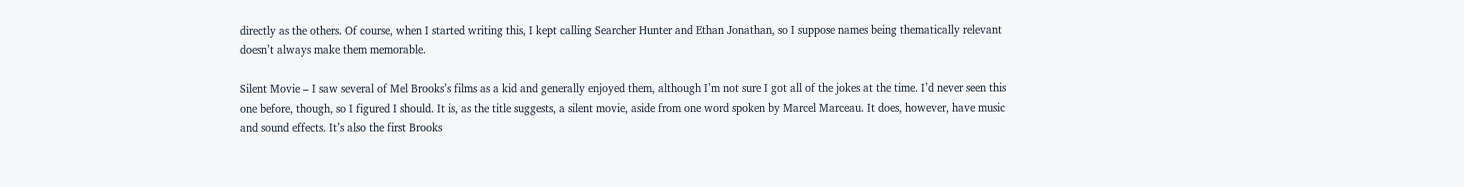directly as the others. Of course, when I started writing this, I kept calling Searcher Hunter and Ethan Jonathan, so I suppose names being thematically relevant doesn’t always make them memorable.

Silent Movie – I saw several of Mel Brooks’s films as a kid and generally enjoyed them, although I’m not sure I got all of the jokes at the time. I’d never seen this one before, though, so I figured I should. It is, as the title suggests, a silent movie, aside from one word spoken by Marcel Marceau. It does, however, have music and sound effects. It’s also the first Brooks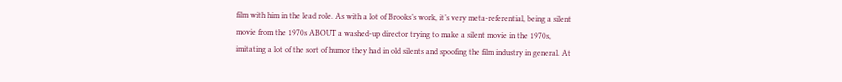film with him in the lead role. As with a lot of Brooks’s work, it’s very meta-referential, being a silent movie from the 1970s ABOUT a washed-up director trying to make a silent movie in the 1970s, imitating a lot of the sort of humor they had in old silents and spoofing the film industry in general. At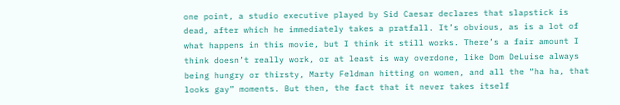one point, a studio executive played by Sid Caesar declares that slapstick is dead, after which he immediately takes a pratfall. It’s obvious, as is a lot of what happens in this movie, but I think it still works. There’s a fair amount I think doesn’t really work, or at least is way overdone, like Dom DeLuise always being hungry or thirsty, Marty Feldman hitting on women, and all the “ha ha, that looks gay” moments. But then, the fact that it never takes itself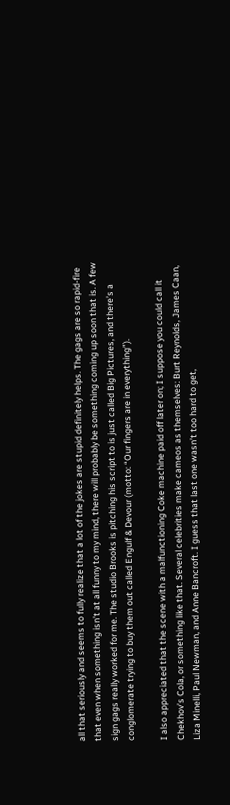all that seriously and seems to fully realize that a lot of the jokes are stupid definitely helps. The gags are so rapid-fire that even when something isn’t at all funny to my mind, there will probably be something coming up soon that is. A few sign gags really worked for me. The studio Brooks is pitching his script to is just called Big Pictures, and there’s a conglomerate trying to buy them out called Engulf & Devour (motto: “Our fingers are in everything”).

I also appreciated that the scene with a malfunctioning Coke machine paid off later on; I suppose you could call it Chekhov’s Cola, or something like that. Several celebrities make cameos as themselves: Burt Reynolds, James Caan, Liza Minelli, Paul Newman, and Anne Bancroft. I guess that last one wasn’t too hard to get,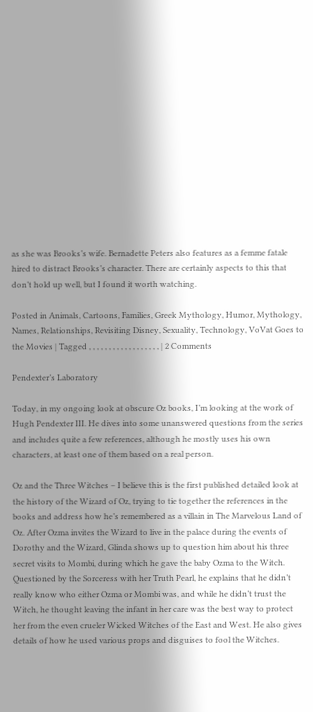as she was Brooks’s wife. Bernadette Peters also features as a femme fatale hired to distract Brooks’s character. There are certainly aspects to this that don’t hold up well, but I found it worth watching.

Posted in Animals, Cartoons, Families, Greek Mythology, Humor, Mythology, Names, Relationships, Revisiting Disney, Sexuality, Technology, VoVat Goes to the Movies | Tagged , , , , , , , , , , , , , , , , , , | 2 Comments

Pendexter’s Laboratory

Today, in my ongoing look at obscure Oz books, I’m looking at the work of Hugh Pendexter III. He dives into some unanswered questions from the series and includes quite a few references, although he mostly uses his own characters, at least one of them based on a real person.

Oz and the Three Witches – I believe this is the first published detailed look at the history of the Wizard of Oz, trying to tie together the references in the books and address how he’s remembered as a villain in The Marvelous Land of Oz. After Ozma invites the Wizard to live in the palace during the events of Dorothy and the Wizard, Glinda shows up to question him about his three secret visits to Mombi, during which he gave the baby Ozma to the Witch. Questioned by the Sorceress with her Truth Pearl, he explains that he didn’t really know who either Ozma or Mombi was, and while he didn’t trust the Witch, he thought leaving the infant in her care was the best way to protect her from the even crueler Wicked Witches of the East and West. He also gives details of how he used various props and disguises to fool the Witches.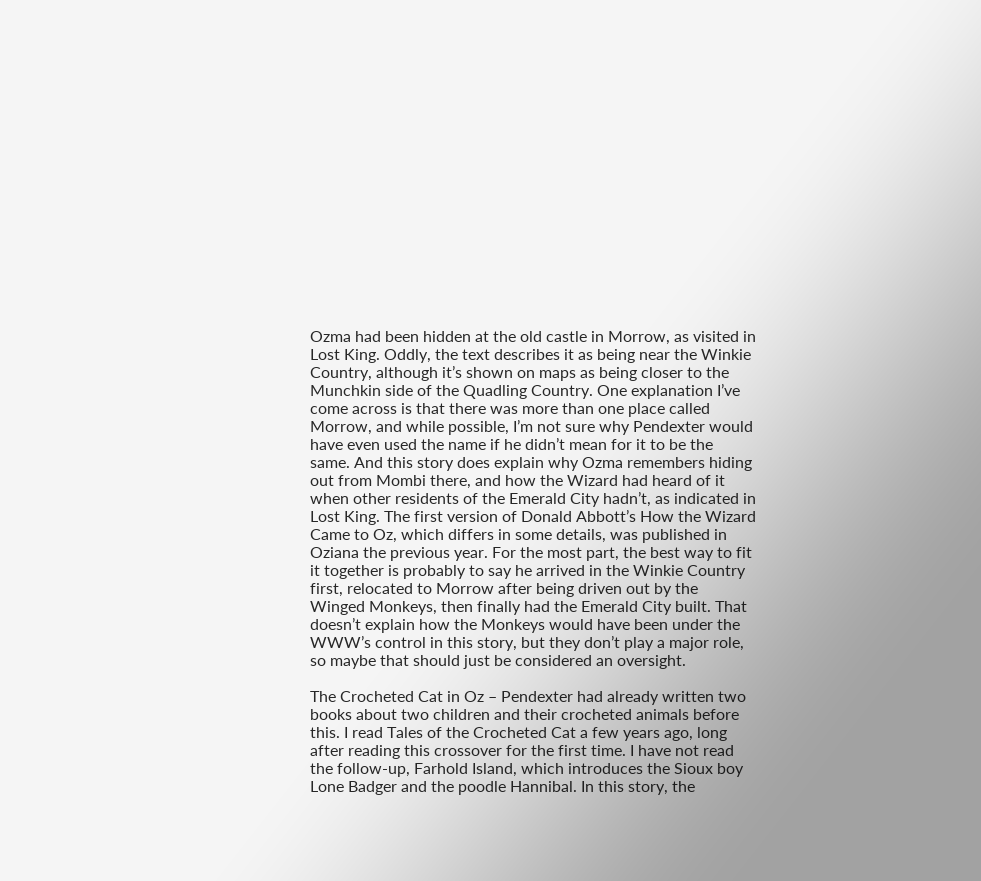Ozma had been hidden at the old castle in Morrow, as visited in Lost King. Oddly, the text describes it as being near the Winkie Country, although it’s shown on maps as being closer to the Munchkin side of the Quadling Country. One explanation I’ve come across is that there was more than one place called Morrow, and while possible, I’m not sure why Pendexter would have even used the name if he didn’t mean for it to be the same. And this story does explain why Ozma remembers hiding out from Mombi there, and how the Wizard had heard of it when other residents of the Emerald City hadn’t, as indicated in Lost King. The first version of Donald Abbott’s How the Wizard Came to Oz, which differs in some details, was published in Oziana the previous year. For the most part, the best way to fit it together is probably to say he arrived in the Winkie Country first, relocated to Morrow after being driven out by the Winged Monkeys, then finally had the Emerald City built. That doesn’t explain how the Monkeys would have been under the WWW’s control in this story, but they don’t play a major role, so maybe that should just be considered an oversight.

The Crocheted Cat in Oz – Pendexter had already written two books about two children and their crocheted animals before this. I read Tales of the Crocheted Cat a few years ago, long after reading this crossover for the first time. I have not read the follow-up, Farhold Island, which introduces the Sioux boy Lone Badger and the poodle Hannibal. In this story, the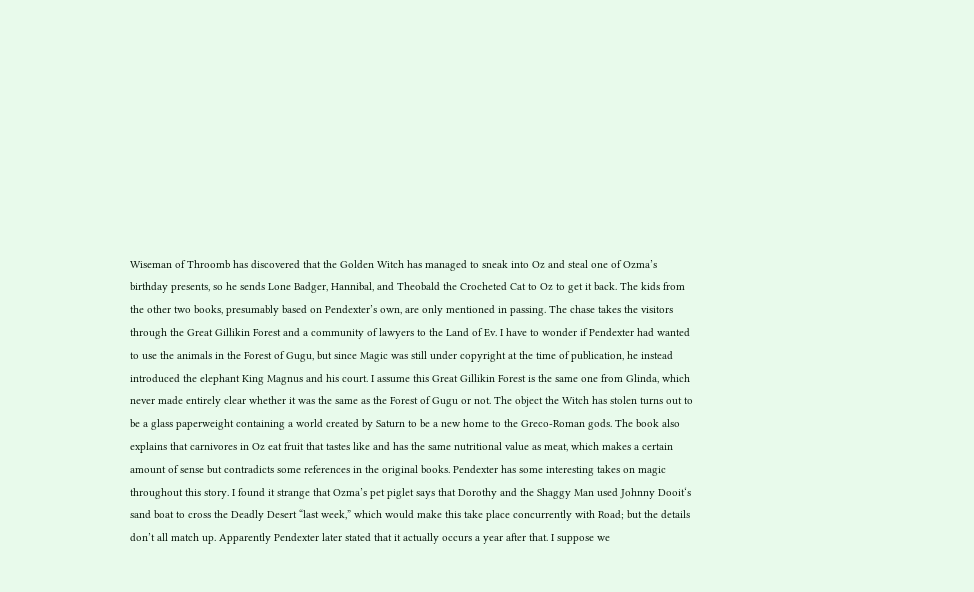Wiseman of Throomb has discovered that the Golden Witch has managed to sneak into Oz and steal one of Ozma’s birthday presents, so he sends Lone Badger, Hannibal, and Theobald the Crocheted Cat to Oz to get it back. The kids from the other two books, presumably based on Pendexter’s own, are only mentioned in passing. The chase takes the visitors through the Great Gillikin Forest and a community of lawyers to the Land of Ev. I have to wonder if Pendexter had wanted to use the animals in the Forest of Gugu, but since Magic was still under copyright at the time of publication, he instead introduced the elephant King Magnus and his court. I assume this Great Gillikin Forest is the same one from Glinda, which never made entirely clear whether it was the same as the Forest of Gugu or not. The object the Witch has stolen turns out to be a glass paperweight containing a world created by Saturn to be a new home to the Greco-Roman gods. The book also explains that carnivores in Oz eat fruit that tastes like and has the same nutritional value as meat, which makes a certain amount of sense but contradicts some references in the original books. Pendexter has some interesting takes on magic throughout this story. I found it strange that Ozma’s pet piglet says that Dorothy and the Shaggy Man used Johnny Dooit‘s sand boat to cross the Deadly Desert “last week,” which would make this take place concurrently with Road; but the details don’t all match up. Apparently Pendexter later stated that it actually occurs a year after that. I suppose we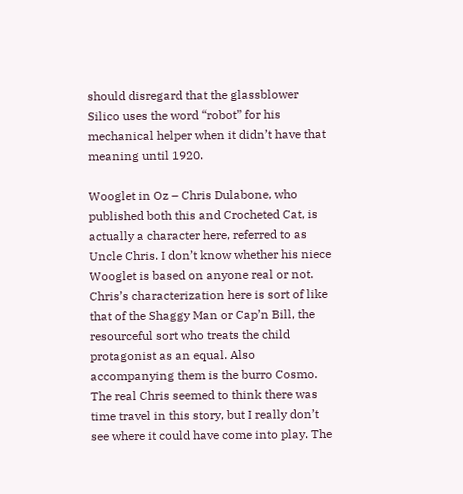should disregard that the glassblower Silico uses the word “robot” for his mechanical helper when it didn’t have that meaning until 1920.

Wooglet in Oz – Chris Dulabone, who published both this and Crocheted Cat, is actually a character here, referred to as Uncle Chris. I don’t know whether his niece Wooglet is based on anyone real or not. Chris’s characterization here is sort of like that of the Shaggy Man or Cap’n Bill, the resourceful sort who treats the child protagonist as an equal. Also accompanying them is the burro Cosmo. The real Chris seemed to think there was time travel in this story, but I really don’t see where it could have come into play. The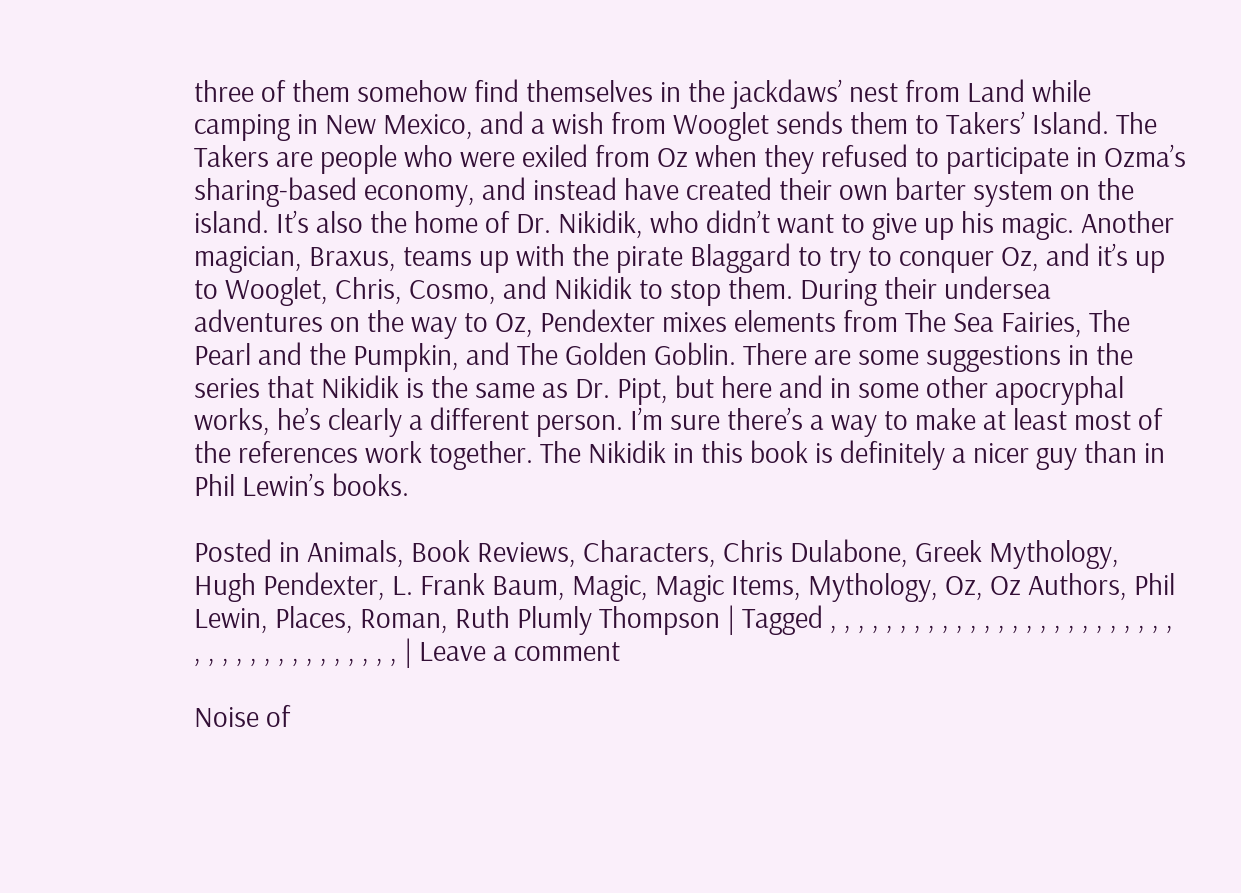three of them somehow find themselves in the jackdaws’ nest from Land while camping in New Mexico, and a wish from Wooglet sends them to Takers’ Island. The Takers are people who were exiled from Oz when they refused to participate in Ozma’s sharing-based economy, and instead have created their own barter system on the island. It’s also the home of Dr. Nikidik, who didn’t want to give up his magic. Another magician, Braxus, teams up with the pirate Blaggard to try to conquer Oz, and it’s up to Wooglet, Chris, Cosmo, and Nikidik to stop them. During their undersea adventures on the way to Oz, Pendexter mixes elements from The Sea Fairies, The Pearl and the Pumpkin, and The Golden Goblin. There are some suggestions in the series that Nikidik is the same as Dr. Pipt, but here and in some other apocryphal works, he’s clearly a different person. I’m sure there’s a way to make at least most of the references work together. The Nikidik in this book is definitely a nicer guy than in Phil Lewin’s books.

Posted in Animals, Book Reviews, Characters, Chris Dulabone, Greek Mythology, Hugh Pendexter, L. Frank Baum, Magic, Magic Items, Mythology, Oz, Oz Authors, Phil Lewin, Places, Roman, Ruth Plumly Thompson | Tagged , , , , , , , , , , , , , , , , , , , , , , , , , , , , , , , , , , , , , , , , | Leave a comment

Noise of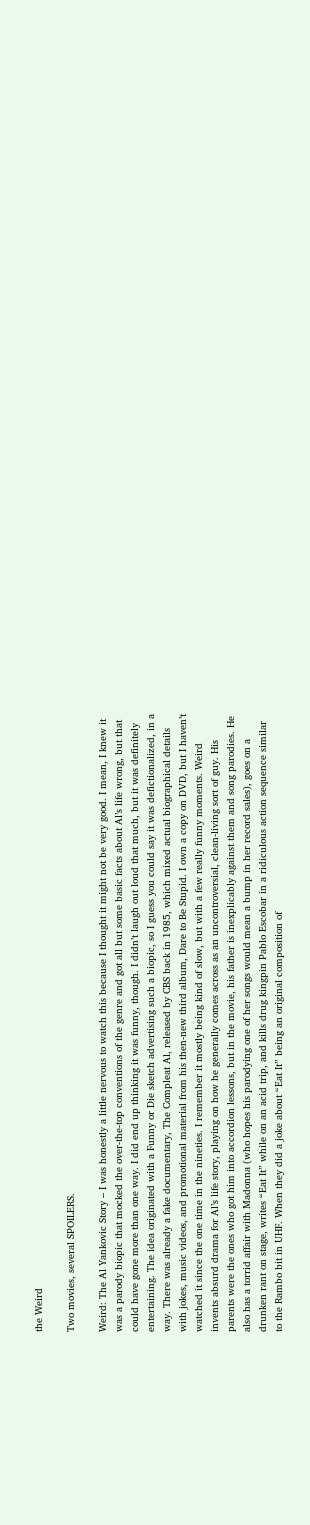the Weird

Two movies, several SPOILERS.

Weird: The Al Yankovic Story – I was honestly a little nervous to watch this because I thought it might not be very good. I mean, I knew it was a parody biopic that mocked the over-the-top conventions of the genre and got all but some basic facts about Al’s life wrong, but that could have gone more than one way. I did end up thinking it was funny, though. I didn’t laugh out loud that much, but it was definitely entertaining. The idea originated with a Funny or Die sketch advertising such a biopic, so I guess you could say it was defictionalized, in a way. There was already a fake documentary, The Compleat Al, released by CBS back in 1985, which mixed actual biographical details with jokes, music videos, and promotional material from his then-new third album, Dare to Be Stupid. I own a copy on DVD, but I haven’t watched it since the one time in the nineties. I remember it mostly being kind of slow, but with a few really funny moments. Weird invents absurd drama for Al’s life story, playing on how he generally comes across as an uncontroversial, clean-living sort of guy. His parents were the ones who got him into accordion lessons, but in the movie, his father is inexplicably against them and song parodies. He also has a torrid affair with Madonna (who hopes his parodying one of her songs would mean a bump in her record sales), goes on a drunken rant on stage, writes “Eat It” while on an acid trip, and kills drug kingpin Pablo Escobar in a ridiculous action sequence similar to the Rambo bit in UHF. When they did a joke about “Eat It” being an original composition of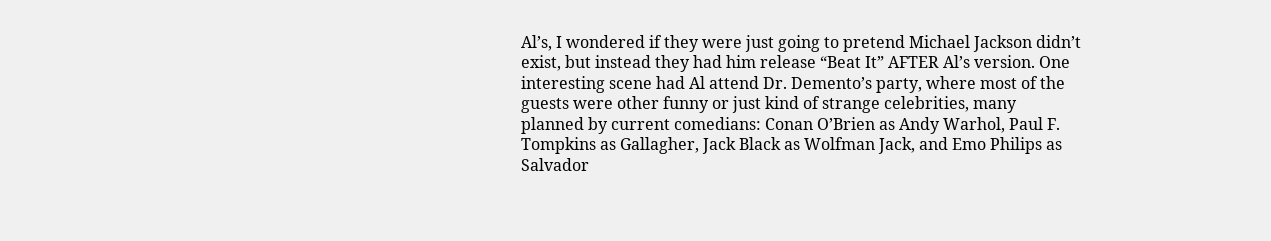Al’s, I wondered if they were just going to pretend Michael Jackson didn’t exist, but instead they had him release “Beat It” AFTER Al’s version. One interesting scene had Al attend Dr. Demento’s party, where most of the guests were other funny or just kind of strange celebrities, many planned by current comedians: Conan O’Brien as Andy Warhol, Paul F. Tompkins as Gallagher, Jack Black as Wolfman Jack, and Emo Philips as Salvador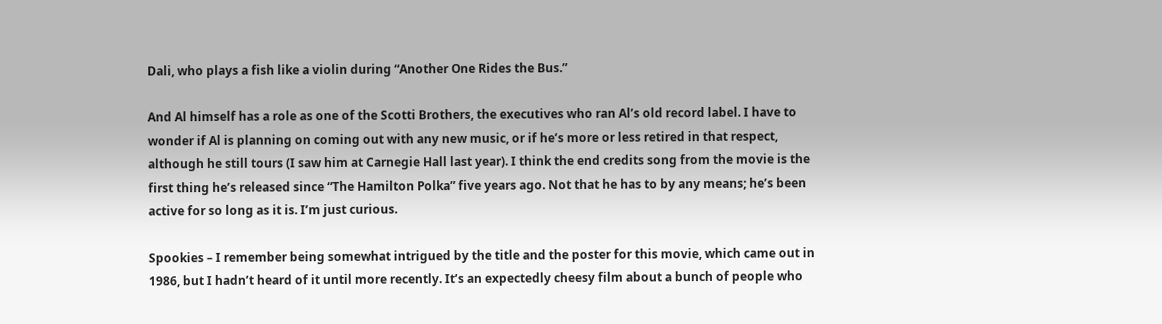Dali, who plays a fish like a violin during “Another One Rides the Bus.”

And Al himself has a role as one of the Scotti Brothers, the executives who ran Al’s old record label. I have to wonder if Al is planning on coming out with any new music, or if he’s more or less retired in that respect, although he still tours (I saw him at Carnegie Hall last year). I think the end credits song from the movie is the first thing he’s released since “The Hamilton Polka” five years ago. Not that he has to by any means; he’s been active for so long as it is. I’m just curious.

Spookies – I remember being somewhat intrigued by the title and the poster for this movie, which came out in 1986, but I hadn’t heard of it until more recently. It’s an expectedly cheesy film about a bunch of people who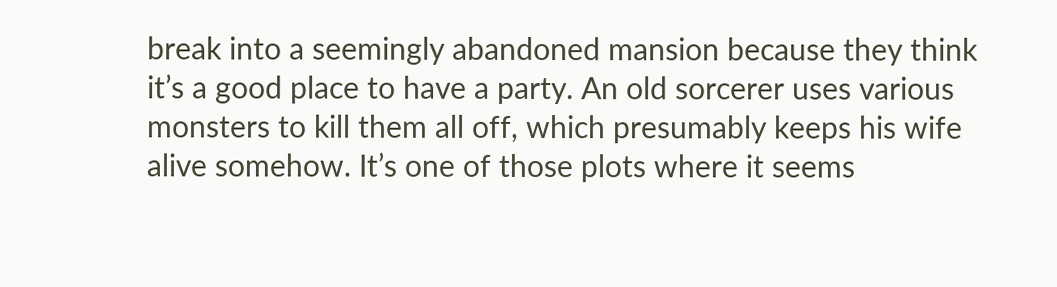break into a seemingly abandoned mansion because they think it’s a good place to have a party. An old sorcerer uses various monsters to kill them all off, which presumably keeps his wife alive somehow. It’s one of those plots where it seems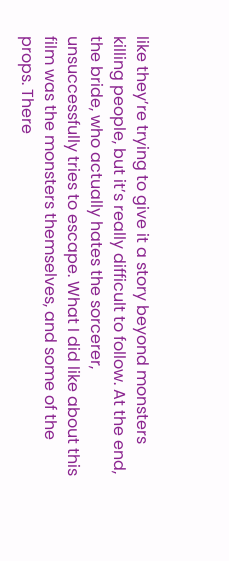like they’re trying to give it a story beyond monsters killing people, but it’s really difficult to follow. At the end, the bride, who actually hates the sorcerer, unsuccessfully tries to escape. What I did like about this film was the monsters themselves, and some of the props. There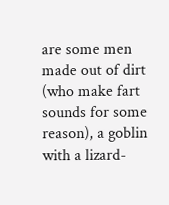are some men made out of dirt (who make fart sounds for some reason), a goblin with a lizard-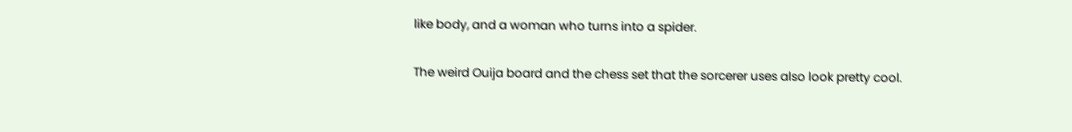like body, and a woman who turns into a spider.

The weird Ouija board and the chess set that the sorcerer uses also look pretty cool.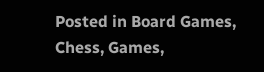Posted in Board Games, Chess, Games,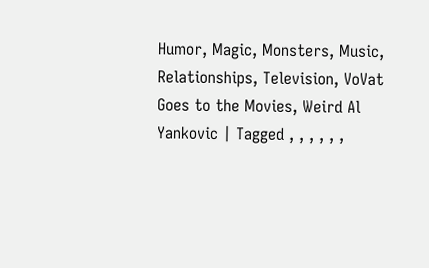Humor, Magic, Monsters, Music, Relationships, Television, VoVat Goes to the Movies, Weird Al Yankovic | Tagged , , , , , ,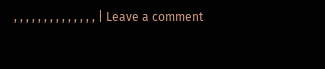, , , , , , , , , , , , , , | Leave a comment